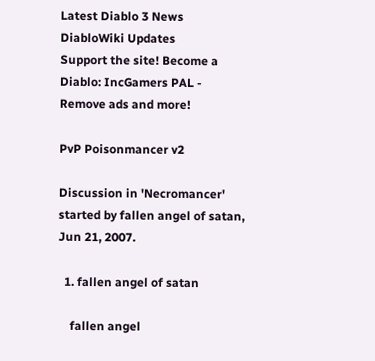Latest Diablo 3 News
DiabloWiki Updates
Support the site! Become a Diablo: IncGamers PAL - Remove ads and more!

PvP Poisonmancer v2

Discussion in 'Necromancer' started by fallen angel of satan, Jun 21, 2007.

  1. fallen angel of satan

    fallen angel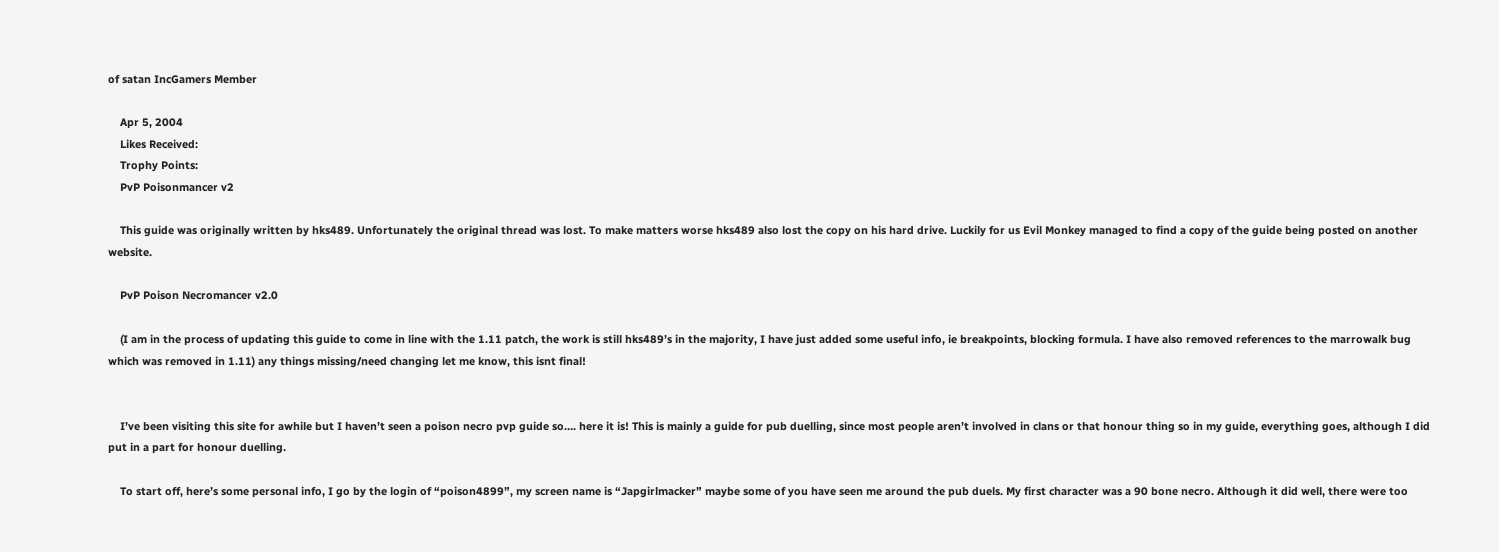of satan IncGamers Member

    Apr 5, 2004
    Likes Received:
    Trophy Points:
    PvP Poisonmancer v2

    This guide was originally written by hks489. Unfortunately the original thread was lost. To make matters worse hks489 also lost the copy on his hard drive. Luckily for us Evil Monkey managed to find a copy of the guide being posted on another website.

    PvP Poison Necromancer v2.0

    (I am in the process of updating this guide to come in line with the 1.11 patch, the work is still hks489’s in the majority, I have just added some useful info, ie breakpoints, blocking formula. I have also removed references to the marrowalk bug which was removed in 1.11) any things missing/need changing let me know, this isnt final!


    I’ve been visiting this site for awhile but I haven’t seen a poison necro pvp guide so…. here it is! This is mainly a guide for pub duelling, since most people aren’t involved in clans or that honour thing so in my guide, everything goes, although I did put in a part for honour duelling.

    To start off, here’s some personal info, I go by the login of “poison4899”, my screen name is “Japgirlmacker” maybe some of you have seen me around the pub duels. My first character was a 90 bone necro. Although it did well, there were too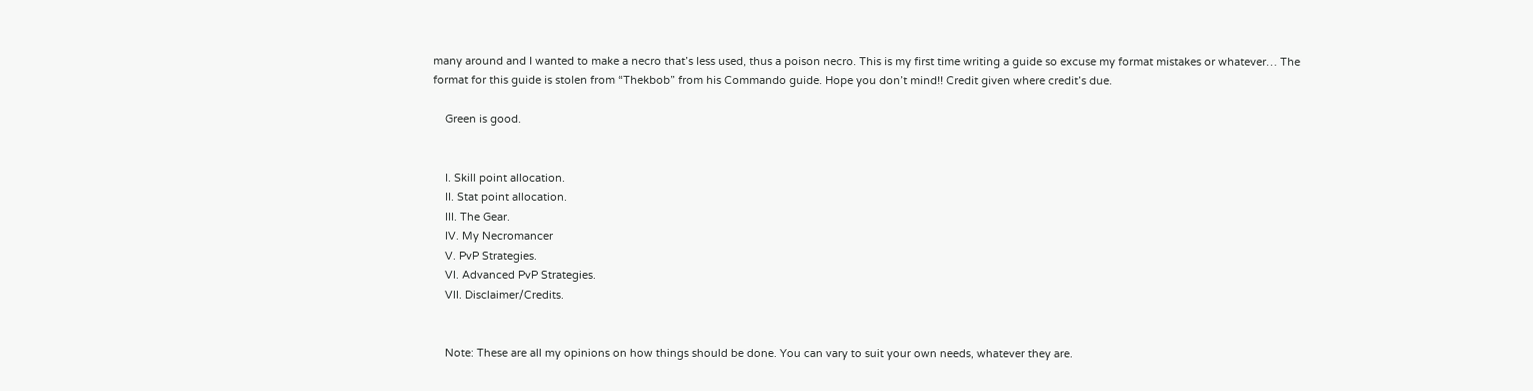many around and I wanted to make a necro that’s less used, thus a poison necro. This is my first time writing a guide so excuse my format mistakes or whatever… The format for this guide is stolen from “Thekbob” from his Commando guide. Hope you don’t mind!! Credit given where credit’s due.

    Green is good.


    I. Skill point allocation.
    II. Stat point allocation.
    III. The Gear.
    IV. My Necromancer
    V. PvP Strategies.
    VI. Advanced PvP Strategies.
    VII. Disclaimer/Credits.


    Note: These are all my opinions on how things should be done. You can vary to suit your own needs, whatever they are.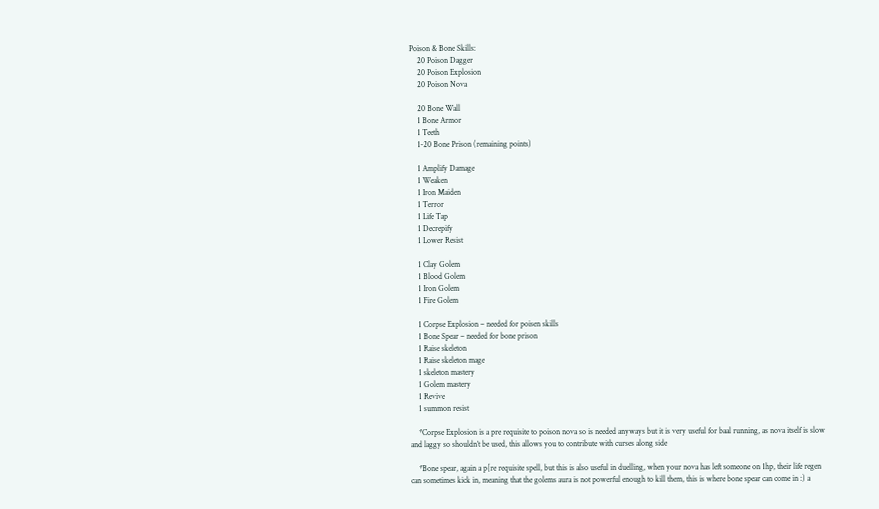Poison & Bone Skills:
    20 Poison Dagger
    20 Poison Explosion
    20 Poison Nova

    20 Bone Wall
    1 Bone Armor
    1 Teeth
    1-20 Bone Prison (remaining points)

    1 Amplify Damage
    1 Weaken
    1 Iron Maiden
    1 Terror
    1 Life Tap
    1 Decrepify
    1 Lower Resist

    1 Clay Golem
    1 Blood Golem
    1 Iron Golem
    1 Fire Golem

    1 Corpse Explosion – needed for poisen skills
    1 Bone Spear – needed for bone prison
    1 Raise skeleton
    1 Raise skeleton mage
    1 skeleton mastery
    1 Golem mastery
    1 Revive
    1 summon resist

    *Corpse Explosion is a pre requisite to poison nova so is needed anyways but it is very useful for baal running, as nova itself is slow and laggy so shouldn’t be used, this allows you to contribute with curses along side

    *Bone spear, again a p[re requisite spell, but this is also useful in duelling, when your nova has left someone on 1hp, their life regen can sometimes kick in, meaning that the golems aura is not powerful enough to kill them, this is where bone spear can come in :) a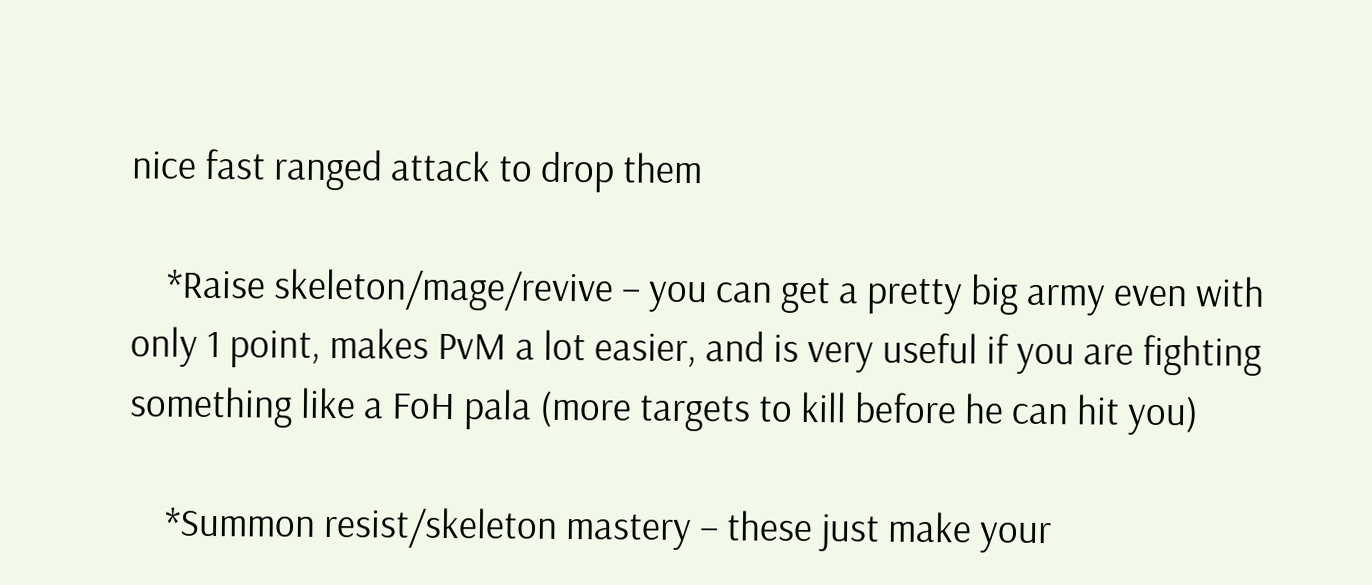nice fast ranged attack to drop them

    *Raise skeleton/mage/revive – you can get a pretty big army even with only 1 point, makes PvM a lot easier, and is very useful if you are fighting something like a FoH pala (more targets to kill before he can hit you)

    *Summon resist/skeleton mastery – these just make your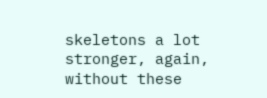skeletons a lot stronger, again, without these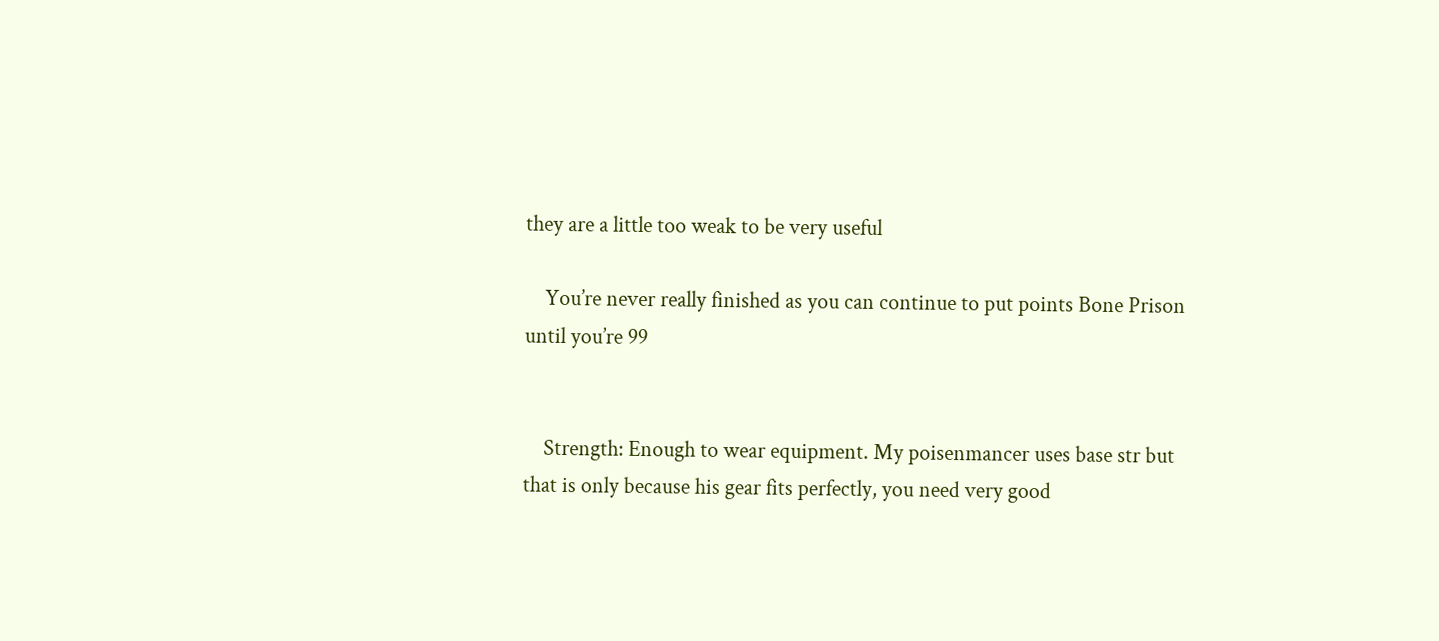they are a little too weak to be very useful

    You’re never really finished as you can continue to put points Bone Prison until you’re 99


    Strength: Enough to wear equipment. My poisenmancer uses base str but that is only because his gear fits perfectly, you need very good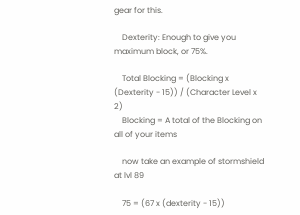gear for this.

    Dexterity: Enough to give you maximum block, or 75%.

    Total Blocking = (Blocking x (Dexterity - 15)) / (Character Level x 2)
    Blocking = A total of the Blocking on all of your items

    now take an example of stormshield at lvl 89

    75 = (67 x (dexterity - 15))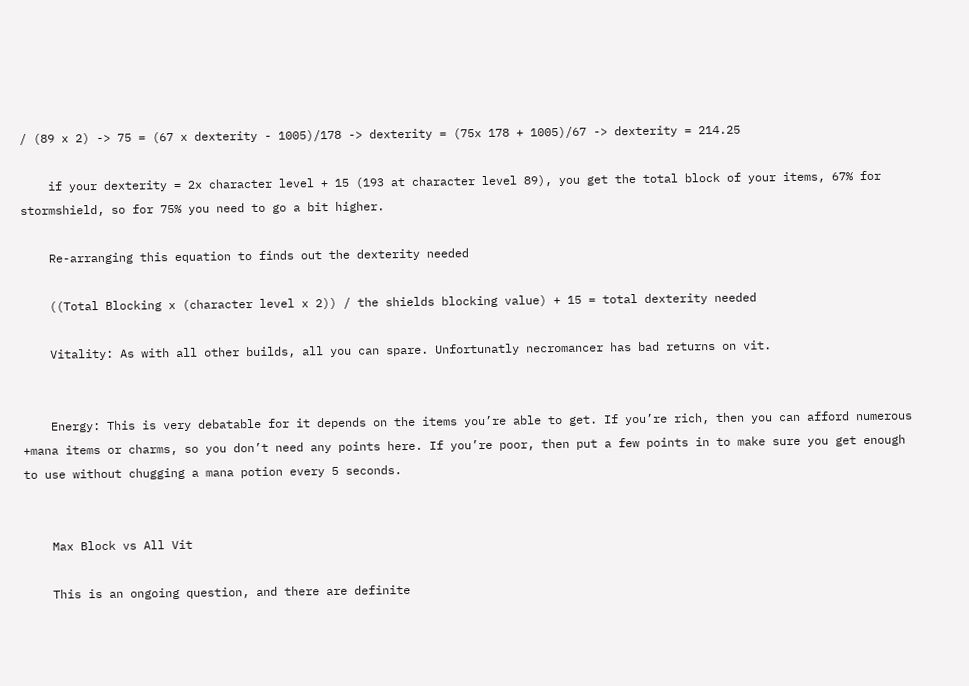/ (89 x 2) -> 75 = (67 x dexterity - 1005)/178 -> dexterity = (75x 178 + 1005)/67 -> dexterity = 214.25

    if your dexterity = 2x character level + 15 (193 at character level 89), you get the total block of your items, 67% for stormshield, so for 75% you need to go a bit higher.

    Re-arranging this equation to finds out the dexterity needed

    ((Total Blocking x (character level x 2)) / the shields blocking value) + 15 = total dexterity needed

    Vitality: As with all other builds, all you can spare. Unfortunatly necromancer has bad returns on vit.


    Energy: This is very debatable for it depends on the items you’re able to get. If you’re rich, then you can afford numerous +mana items or charms, so you don’t need any points here. If you’re poor, then put a few points in to make sure you get enough to use without chugging a mana potion every 5 seconds.


    Max Block vs All Vit

    This is an ongoing question, and there are definite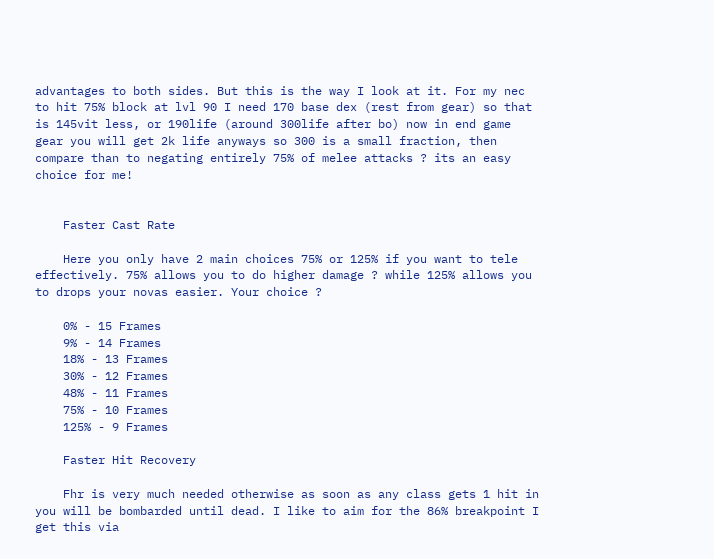advantages to both sides. But this is the way I look at it. For my nec to hit 75% block at lvl 90 I need 170 base dex (rest from gear) so that is 145vit less, or 190life (around 300life after bo) now in end game gear you will get 2k life anyways so 300 is a small fraction, then compare than to negating entirely 75% of melee attacks ? its an easy choice for me!


    Faster Cast Rate

    Here you only have 2 main choices 75% or 125% if you want to tele effectively. 75% allows you to do higher damage ? while 125% allows you to drops your novas easier. Your choice ?

    0% - 15 Frames
    9% - 14 Frames
    18% - 13 Frames
    30% - 12 Frames
    48% - 11 Frames
    75% - 10 Frames
    125% - 9 Frames

    Faster Hit Recovery

    Fhr is very much needed otherwise as soon as any class gets 1 hit in you will be bombarded until dead. I like to aim for the 86% breakpoint I get this via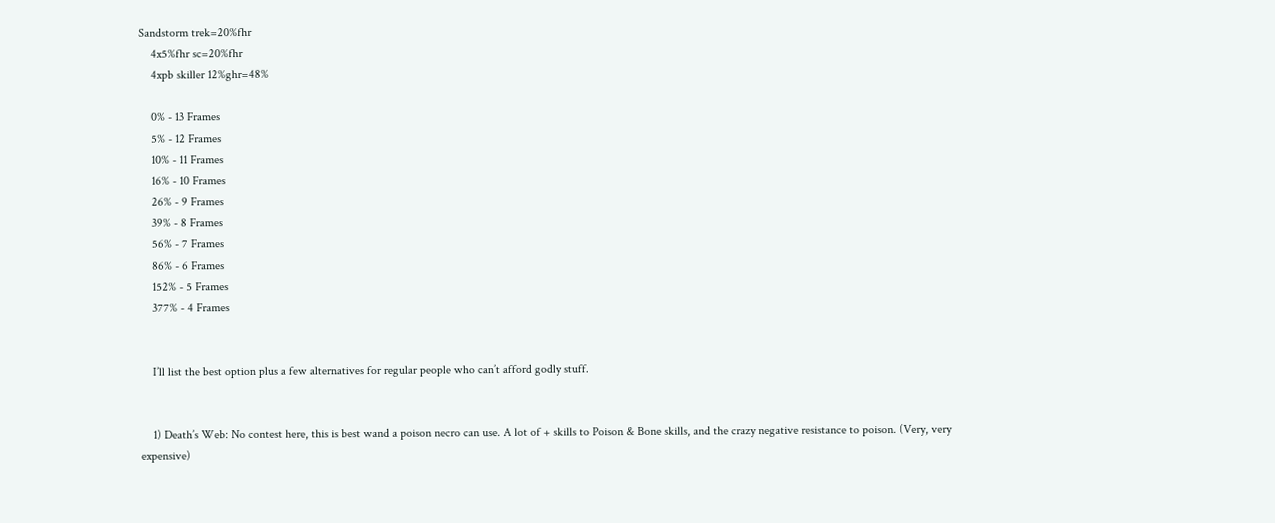Sandstorm trek=20%fhr
    4x5%fhr sc=20%fhr
    4xpb skiller 12%ghr=48%

    0% - 13 Frames
    5% - 12 Frames
    10% - 11 Frames
    16% - 10 Frames
    26% - 9 Frames
    39% - 8 Frames
    56% - 7 Frames
    86% - 6 Frames
    152% - 5 Frames
    377% - 4 Frames


    I’ll list the best option plus a few alternatives for regular people who can’t afford godly stuff.


    1) Death’s Web: No contest here, this is best wand a poison necro can use. A lot of + skills to Poison & Bone skills, and the crazy negative resistance to poison. (Very, very expensive)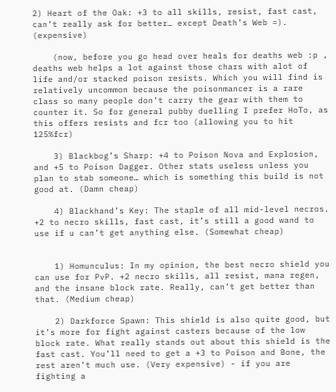2) Heart of the Oak: +3 to all skills, resist, fast cast, can’t really ask for better… except Death’s Web =). (expensive)

    (now, before you go head over heals for deaths web :p , deaths web helps a lot against those chars with alot of life and/or stacked poison resists. Which you will find is relatively uncommon because the poisonmancer is a rare class so many people don’t carry the gear with them to counter it. So for general pubby duelling I prefer HoTo, as this offers resists and fcr too (allowing you to hit 125%fcr)

    3) Blackbog’s Sharp: +4 to Poison Nova and Explosion, and +5 to Poison Dagger. Other stats useless unless you plan to stab someone… which is something this build is not good at. (Damn cheap)

    4) Blackhand’s Key: The staple of all mid-level necros. +2 to necro skills, fast cast, it’s still a good wand to use if u can’t get anything else. (Somewhat cheap)


    1) Homunculus: In my opinion, the best necro shield you can use for PvP. +2 necro skills, all resist, mana regen, and the insane block rate. Really, can’t get better than that. (Medium cheap)

    2) Darkforce Spawn: This shield is also quite good, but it’s more for fight against casters because of the low block rate. What really stands out about this shield is the fast cast. You’ll need to get a +3 to Poison and Bone, the rest aren’t much use. (Very expensive) - if you are fighting a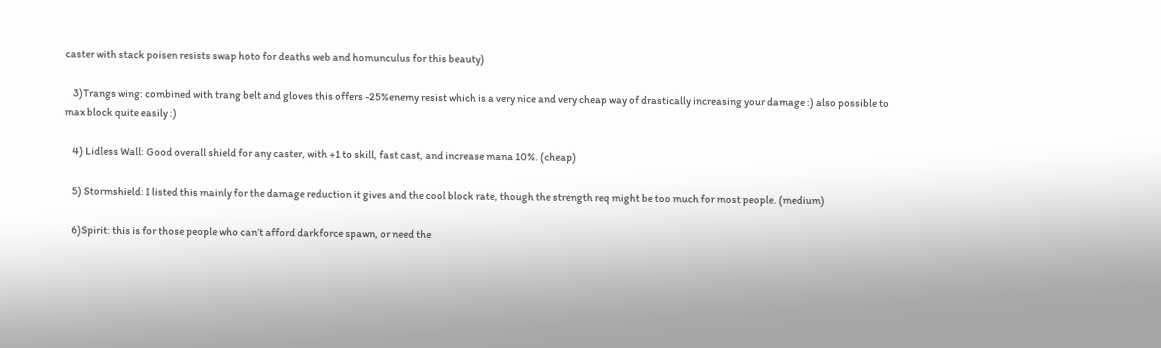caster with stack poisen resists swap hoto for deaths web and homunculus for this beauty)

    3)Trangs wing: combined with trang belt and gloves this offers -25%enemy resist which is a very nice and very cheap way of drastically increasing your damage :) also possible to max block quite easily :)

    4) Lidless Wall: Good overall shield for any caster, with +1 to skill, fast cast, and increase mana 10%. (cheap)

    5) Stormshield: I listed this mainly for the damage reduction it gives and the cool block rate, though the strength req might be too much for most people. (medium)

    6)Spirit: this is for those people who can’t afford darkforce spawn, or need the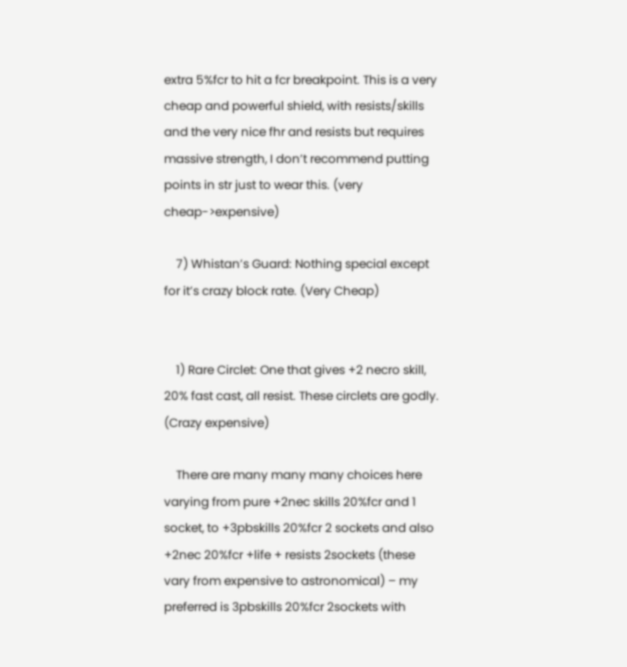extra 5%fcr to hit a fcr breakpoint. This is a very cheap and powerful shield, with resists/skills and the very nice fhr and resists but requires massive strength, I don’t recommend putting points in str just to wear this. (very cheap->expensive)

    7) Whistan’s Guard: Nothing special except for it’s crazy block rate. (Very Cheap)


    1) Rare Circlet: One that gives +2 necro skill, 20% fast cast, all resist. These circlets are godly. (Crazy expensive)

    There are many many many choices here varying from pure +2nec skills 20%fcr and 1 socket, to +3pbskills 20%fcr 2 sockets and also +2nec 20%fcr +life + resists 2sockets (these vary from expensive to astronomical) – my preferred is 3pbskills 20%fcr 2sockets with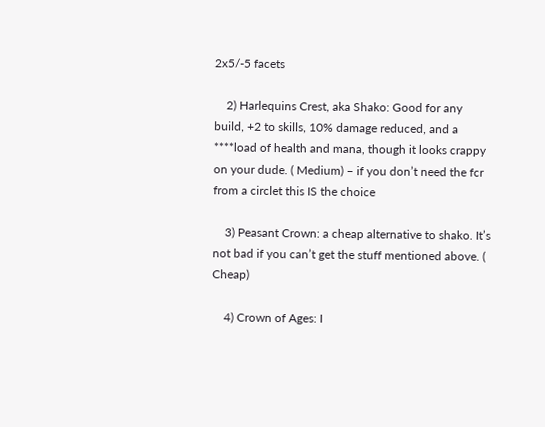2x5/-5 facets

    2) Harlequins Crest, aka Shako: Good for any build, +2 to skills, 10% damage reduced, and a ****load of health and mana, though it looks crappy on your dude. ( Medium) – if you don’t need the fcr from a circlet this IS the choice

    3) Peasant Crown: a cheap alternative to shako. It’s not bad if you can’t get the stuff mentioned above. ( Cheap)

    4) Crown of Ages: I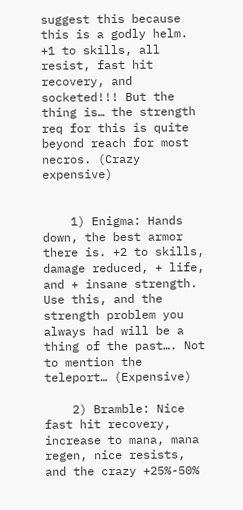suggest this because this is a godly helm. +1 to skills, all resist, fast hit recovery, and socketed!!! But the thing is… the strength req for this is quite beyond reach for most necros. (Crazy expensive)


    1) Enigma: Hands down, the best armor there is. +2 to skills, damage reduced, + life, and + insane strength. Use this, and the strength problem you always had will be a thing of the past…. Not to mention the teleport… (Expensive)

    2) Bramble: Nice fast hit recovery, increase to mana, mana regen, nice resists, and the crazy +25%-50%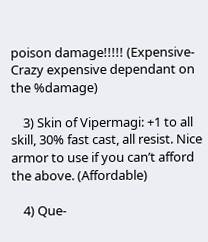poison damage!!!!! (Expensive-Crazy expensive dependant on the %damage)

    3) Skin of Vipermagi: +1 to all skill, 30% fast cast, all resist. Nice armor to use if you can’t afford the above. (Affordable)

    4) Que-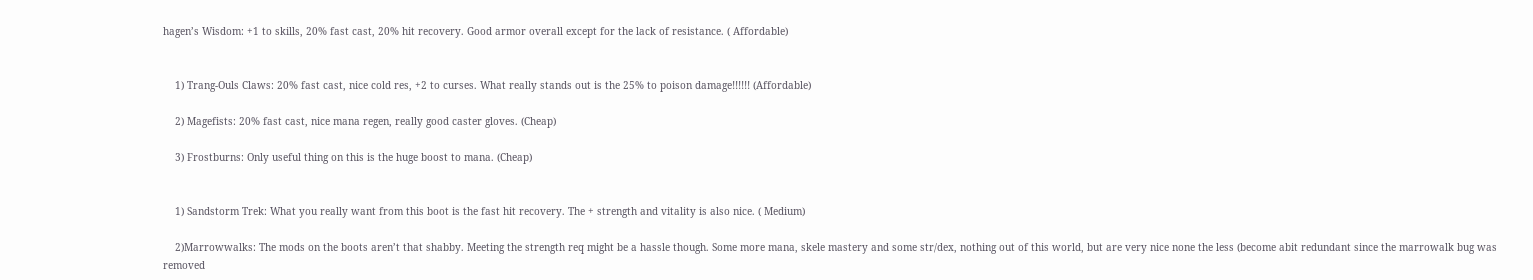hagen’s Wisdom: +1 to skills, 20% fast cast, 20% hit recovery. Good armor overall except for the lack of resistance. ( Affordable)


    1) Trang-Ouls Claws: 20% fast cast, nice cold res, +2 to curses. What really stands out is the 25% to poison damage!!!!!! (Affordable)

    2) Magefists: 20% fast cast, nice mana regen, really good caster gloves. (Cheap)

    3) Frostburns: Only useful thing on this is the huge boost to mana. (Cheap)


    1) Sandstorm Trek: What you really want from this boot is the fast hit recovery. The + strength and vitality is also nice. ( Medium)

    2)Marrowwalks: The mods on the boots aren’t that shabby. Meeting the strength req might be a hassle though. Some more mana, skele mastery and some str/dex, nothing out of this world, but are very nice none the less (become abit redundant since the marrowalk bug was removed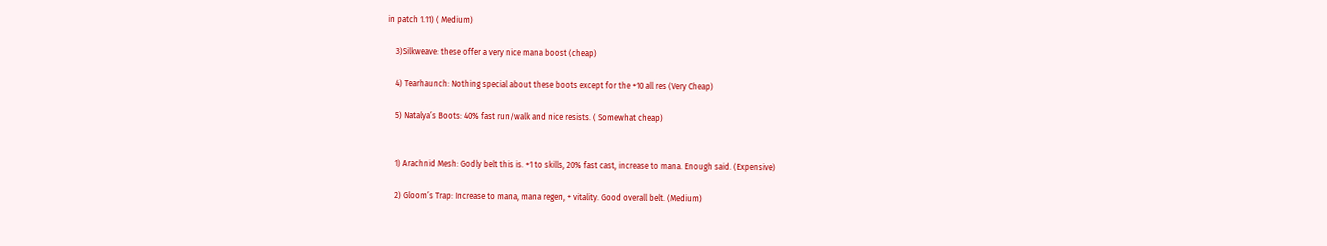in patch 1.11) ( Medium)

    3)Silkweave: these offer a very nice mana boost (cheap)

    4) Tearhaunch: Nothing special about these boots except for the +10 all res (Very Cheap)

    5) Natalya’s Boots: 40% fast run/walk and nice resists. ( Somewhat cheap)


    1) Arachnid Mesh: Godly belt this is. +1 to skills, 20% fast cast, increase to mana. Enough said. (Expensive)

    2) Gloom’s Trap: Increase to mana, mana regen, + vitality. Good overall belt. (Medium)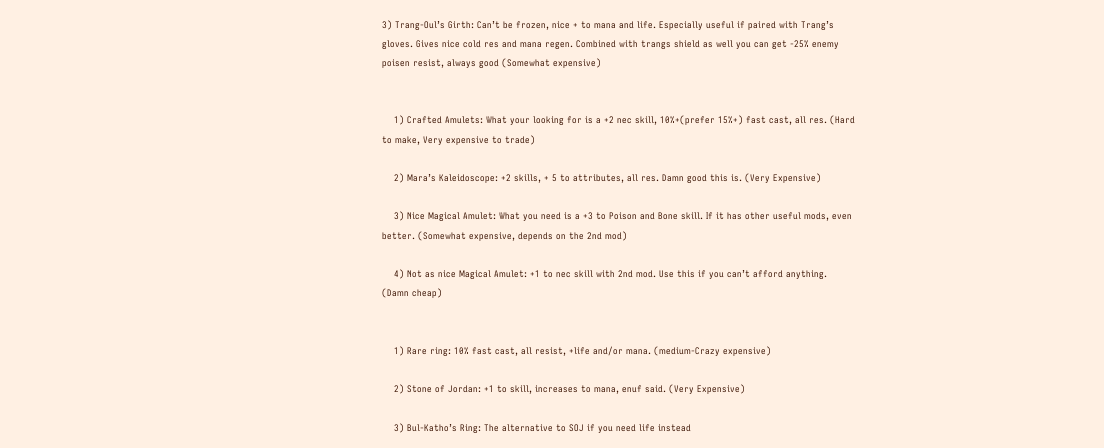3) Trang-Oul’s Girth: Can’t be frozen, nice + to mana and life. Especially useful if paired with Trang’s gloves. Gives nice cold res and mana regen. Combined with trangs shield as well you can get -25% enemy poisen resist, always good (Somewhat expensive)


    1) Crafted Amulets: What your looking for is a +2 nec skill, 10%+(prefer 15%+) fast cast, all res. (Hard to make, Very expensive to trade)

    2) Mara’s Kaleidoscope: +2 skills, + 5 to attributes, all res. Damn good this is. (Very Expensive)

    3) Nice Magical Amulet: What you need is a +3 to Poison and Bone skill. If it has other useful mods, even better. (Somewhat expensive, depends on the 2nd mod)

    4) Not as nice Magical Amulet: +1 to nec skill with 2nd mod. Use this if you can’t afford anything. (Damn cheap)


    1) Rare ring: 10% fast cast, all resist, +life and/or mana. (medium-Crazy expensive)

    2) Stone of Jordan: +1 to skill, increases to mana, enuf said. (Very Expensive)

    3) Bul-Katho’s Ring: The alternative to SOJ if you need life instead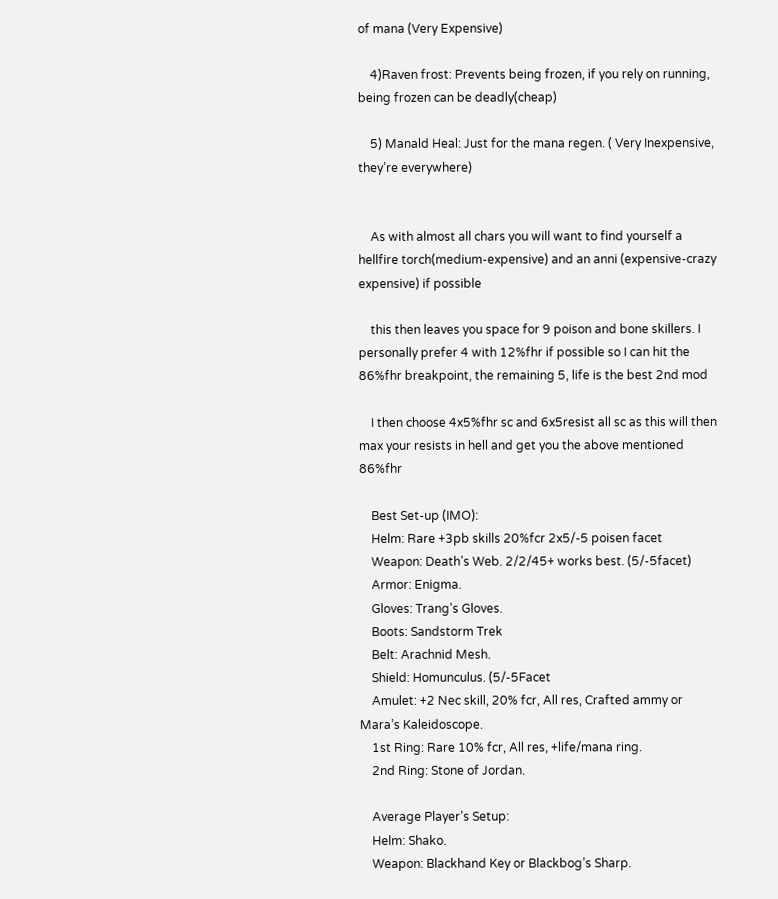of mana (Very Expensive)

    4)Raven frost: Prevents being frozen, if you rely on running, being frozen can be deadly(cheap)

    5) Manald Heal: Just for the mana regen. ( Very Inexpensive, they’re everywhere)


    As with almost all chars you will want to find yourself a hellfire torch(medium-expensive) and an anni (expensive-crazy expensive) if possible

    this then leaves you space for 9 poison and bone skillers. I personally prefer 4 with 12%fhr if possible so I can hit the 86%fhr breakpoint, the remaining 5, life is the best 2nd mod

    I then choose 4x5%fhr sc and 6x5resist all sc as this will then max your resists in hell and get you the above mentioned 86%fhr

    Best Set-up (IMO):
    Helm: Rare +3pb skills 20%fcr 2x5/-5 poisen facet
    Weapon: Death’s Web. 2/2/45+ works best. (5/-5facet)
    Armor: Enigma.
    Gloves: Trang’s Gloves.
    Boots: Sandstorm Trek
    Belt: Arachnid Mesh.
    Shield: Homunculus. (5/-5Facet
    Amulet: +2 Nec skill, 20% fcr, All res, Crafted ammy or Mara’s Kaleidoscope.
    1st Ring: Rare 10% fcr, All res, +life/mana ring.
    2nd Ring: Stone of Jordan.

    Average Player’s Setup:
    Helm: Shako.
    Weapon: Blackhand Key or Blackbog’s Sharp.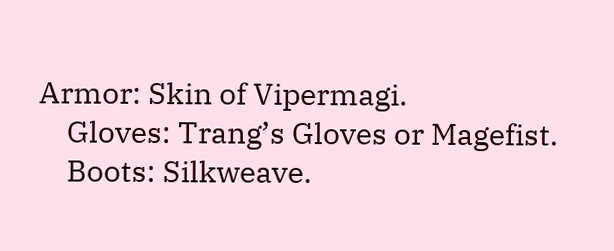Armor: Skin of Vipermagi.
    Gloves: Trang’s Gloves or Magefist.
    Boots: Silkweave.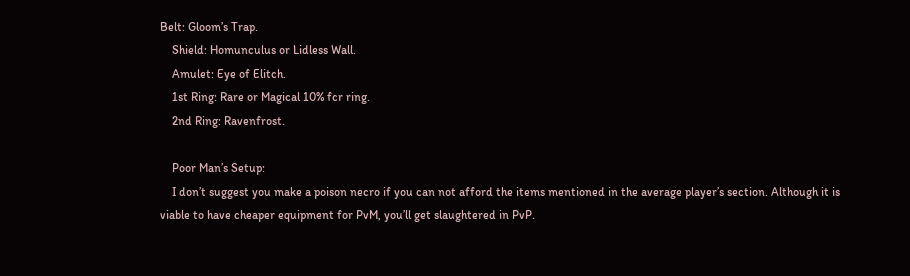Belt: Gloom’s Trap.
    Shield: Homunculus or Lidless Wall.
    Amulet: Eye of Elitch.
    1st Ring: Rare or Magical 10% fcr ring.
    2nd Ring: Ravenfrost.

    Poor Man’s Setup:
    I don’t suggest you make a poison necro if you can not afford the items mentioned in the average player’s section. Although it is viable to have cheaper equipment for PvM, you’ll get slaughtered in PvP.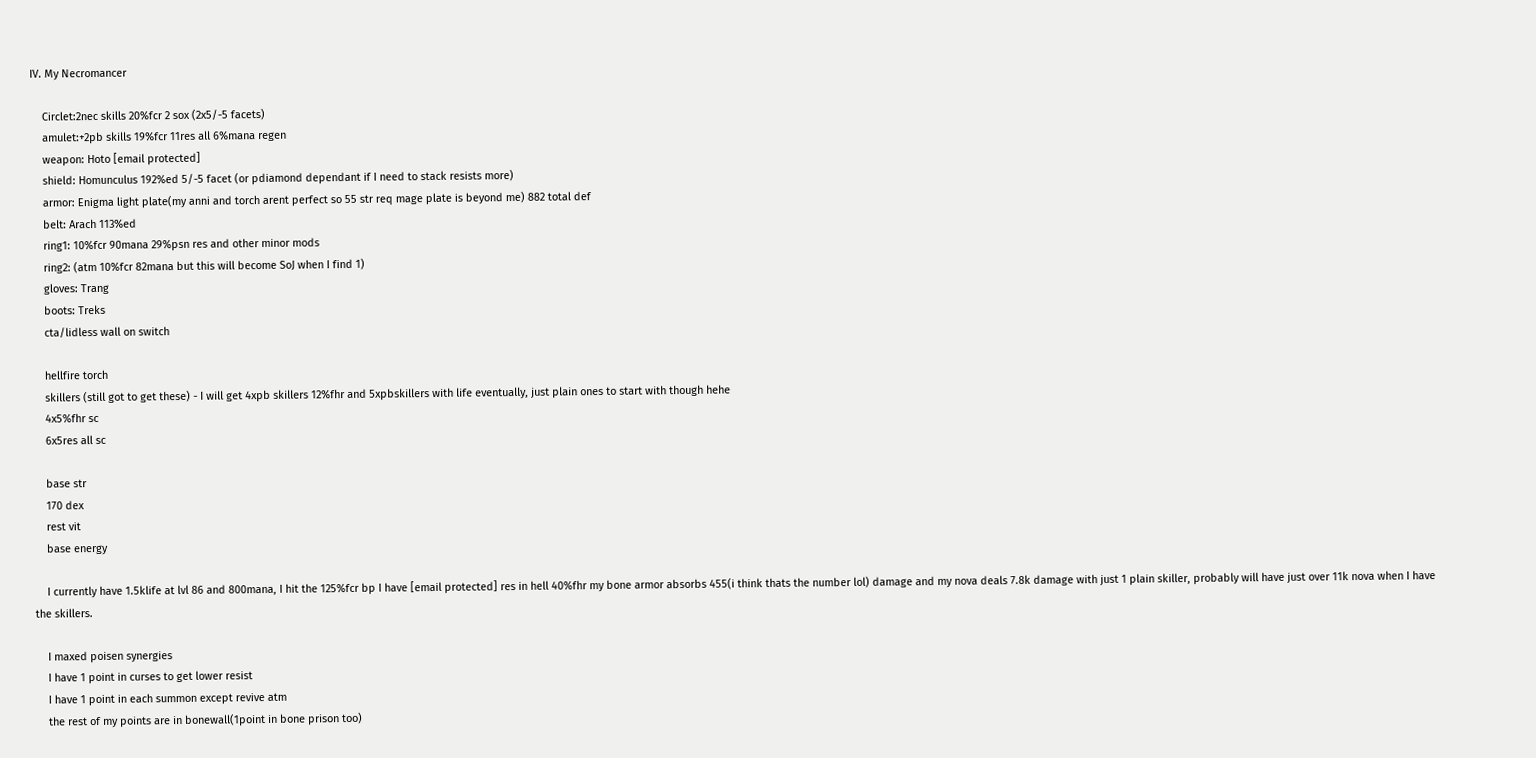IV. My Necromancer

    Circlet:2nec skills 20%fcr 2 sox (2x5/-5 facets)
    amulet:+2pb skills 19%fcr 11res all 6%mana regen
    weapon: Hoto [email protected]
    shield: Homunculus 192%ed 5/-5 facet (or pdiamond dependant if I need to stack resists more)
    armor: Enigma light plate(my anni and torch arent perfect so 55 str req mage plate is beyond me) 882 total def
    belt: Arach 113%ed
    ring1: 10%fcr 90mana 29%psn res and other minor mods
    ring2: (atm 10%fcr 82mana but this will become SoJ when I find 1)
    gloves: Trang
    boots: Treks
    cta/lidless wall on switch

    hellfire torch
    skillers (still got to get these) - I will get 4xpb skillers 12%fhr and 5xpbskillers with life eventually, just plain ones to start with though hehe
    4x5%fhr sc
    6x5res all sc

    base str
    170 dex
    rest vit
    base energy

    I currently have 1.5klife at lvl 86 and 800mana, I hit the 125%fcr bp I have [email protected] res in hell 40%fhr my bone armor absorbs 455(i think thats the number lol) damage and my nova deals 7.8k damage with just 1 plain skiller, probably will have just over 11k nova when I have the skillers.

    I maxed poisen synergies
    I have 1 point in curses to get lower resist
    I have 1 point in each summon except revive atm
    the rest of my points are in bonewall(1point in bone prison too)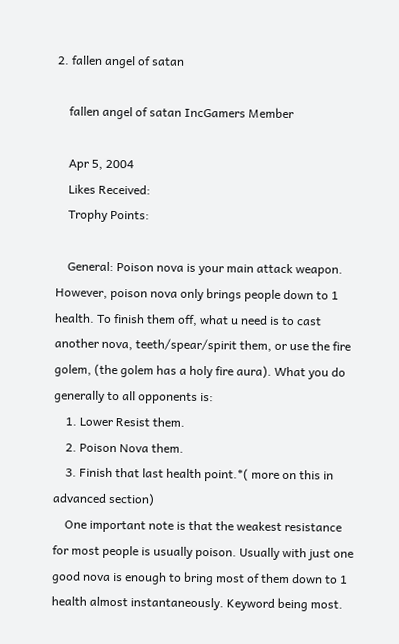2. fallen angel of satan

    fallen angel of satan IncGamers Member

    Apr 5, 2004
    Likes Received:
    Trophy Points:

    General: Poison nova is your main attack weapon. However, poison nova only brings people down to 1 health. To finish them off, what u need is to cast another nova, teeth/spear/spirit them, or use the fire golem, (the golem has a holy fire aura). What you do generally to all opponents is:
    1. Lower Resist them.
    2. Poison Nova them.
    3. Finish that last health point.*( more on this in advanced section)
    One important note is that the weakest resistance for most people is usually poison. Usually with just one good nova is enough to bring most of them down to 1 health almost instantaneously. Keyword being most.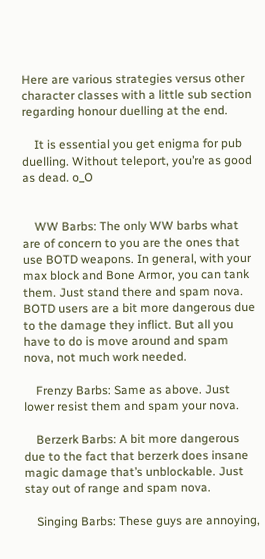Here are various strategies versus other character classes with a little sub section regarding honour duelling at the end.

    It is essential you get enigma for pub duelling. Without teleport, you’re as good as dead. o_O


    WW Barbs: The only WW barbs what are of concern to you are the ones that use BOTD weapons. In general, with your max block and Bone Armor, you can tank them. Just stand there and spam nova. BOTD users are a bit more dangerous due to the damage they inflict. But all you have to do is move around and spam nova, not much work needed.

    Frenzy Barbs: Same as above. Just lower resist them and spam your nova.

    Berzerk Barbs: A bit more dangerous due to the fact that berzerk does insane magic damage that’s unblockable. Just stay out of range and spam nova.

    Singing Barbs: These guys are annoying,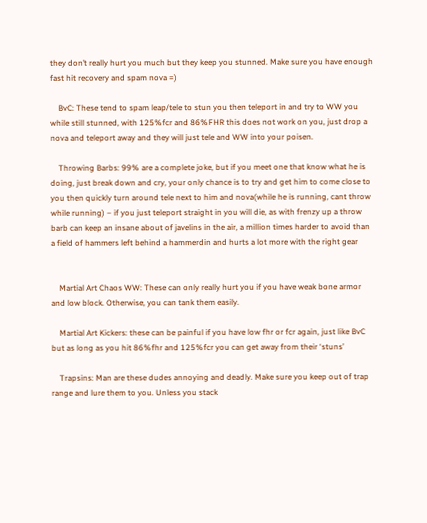they don’t really hurt you much but they keep you stunned. Make sure you have enough fast hit recovery and spam nova =)

    BvC: These tend to spam leap/tele to stun you then teleport in and try to WW you while still stunned, with 125%fcr and 86%FHR this does not work on you, just drop a nova and teleport away and they will just tele and WW into your poisen.

    Throwing Barbs: 99% are a complete joke, but if you meet one that know what he is doing, just break down and cry, your only chance is to try and get him to come close to you then quickly turn around tele next to him and nova(while he is running, cant throw while running) – if you just teleport straight in you will die, as with frenzy up a throw barb can keep an insane about of javelins in the air, a million times harder to avoid than a field of hammers left behind a hammerdin and hurts a lot more with the right gear


    Martial Art Chaos WW: These can only really hurt you if you have weak bone armor and low block. Otherwise, you can tank them easily.

    Martial Art Kickers: these can be painful if you have low fhr or fcr again, just like BvC but as long as you hit 86%fhr and 125%fcr you can get away from their ‘stuns’

    Trapsins: Man are these dudes annoying and deadly. Make sure you keep out of trap range and lure them to you. Unless you stack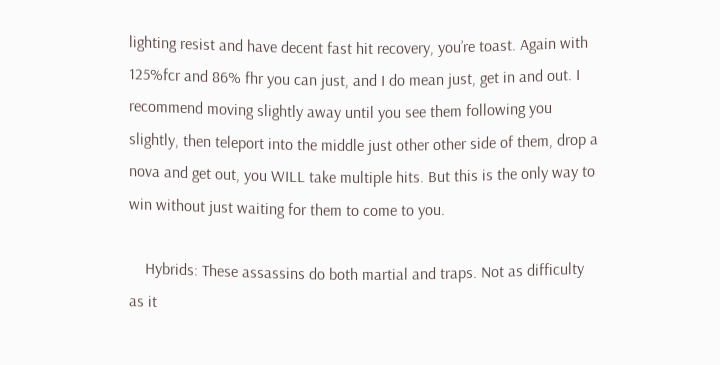lighting resist and have decent fast hit recovery, you’re toast. Again with 125%fcr and 86% fhr you can just, and I do mean just, get in and out. I recommend moving slightly away until you see them following you slightly, then teleport into the middle just other other side of them, drop a nova and get out, you WILL take multiple hits. But this is the only way to win without just waiting for them to come to you.

    Hybrids: These assassins do both martial and traps. Not as difficulty as it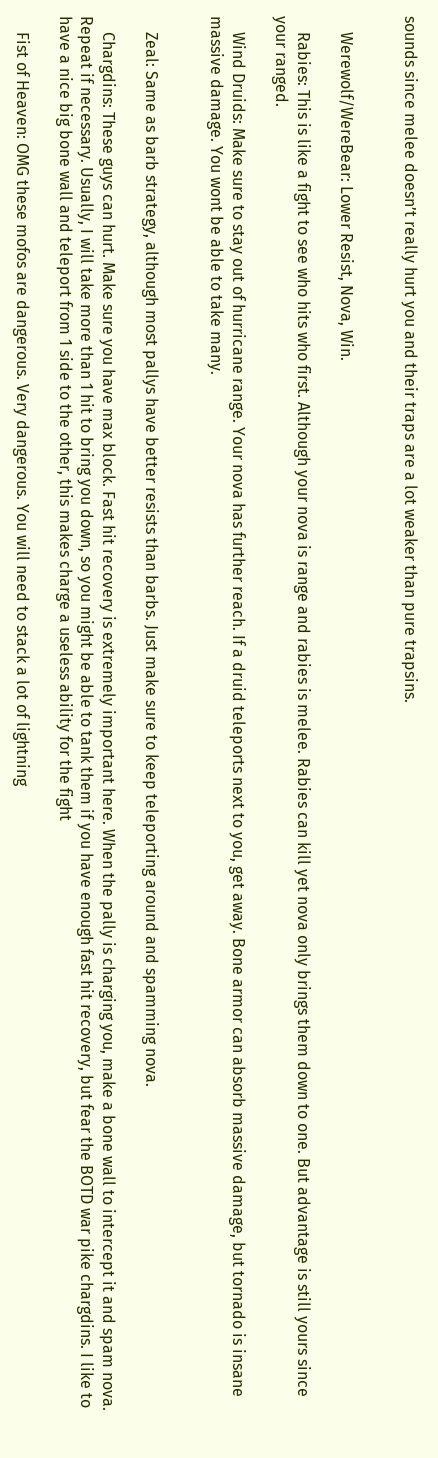sounds since melee doesn’t really hurt you and their traps are a lot weaker than pure trapsins.


    Werewolf/WereBear: Lower Resist, Nova, Win.

    Rabies: This is like a fight to see who hits who first. Although your nova is range and rabies is melee. Rabies can kill yet nova only brings them down to one. But advantage is still yours since your ranged.

    Wind Druids: Make sure to stay out of hurricane range. Your nova has further reach. If a druid teleports next to you, get away. Bone armor can absorb massive damage, but tornado is insane massive damage. You wont be able to take many.


    Zeal: Same as barb strategy, although most pallys have better resists than barbs. Just make sure to keep teleporting around and spamming nova.

    Chargdins: These guys can hurt. Make sure you have max block. Fast hit recovery is extremely important here. When the pally is charging you, make a bone wall to intercept it and spam nova. Repeat if necessary. Usually, I will take more than 1 hit to bring you down, so you might be able to tank them if you have enough fast hit recovery, but fear the BOTD war pike chargdins. I like to have a nice big bone wall and teleport from 1 side to the other, this makes charge a useless ability for the fight

    Fist of Heaven: OMG these mofos are dangerous. Very dangerous. You will need to stack a lot of lightning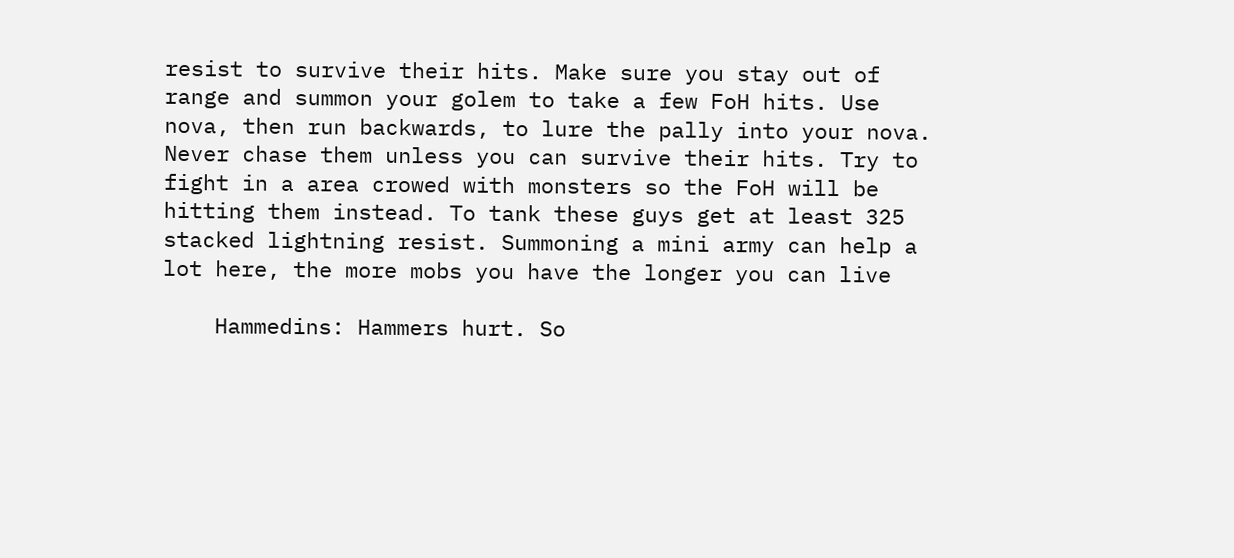resist to survive their hits. Make sure you stay out of range and summon your golem to take a few FoH hits. Use nova, then run backwards, to lure the pally into your nova. Never chase them unless you can survive their hits. Try to fight in a area crowed with monsters so the FoH will be hitting them instead. To tank these guys get at least 325 stacked lightning resist. Summoning a mini army can help a lot here, the more mobs you have the longer you can live

    Hammedins: Hammers hurt. So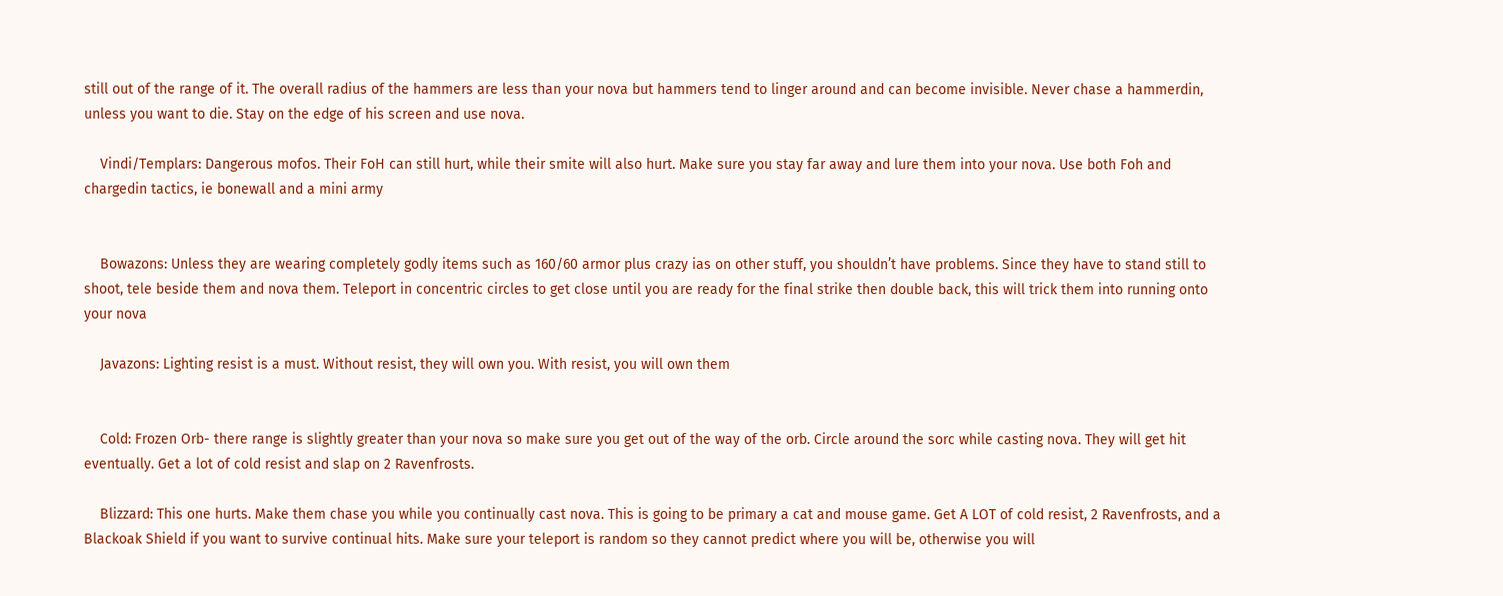still out of the range of it. The overall radius of the hammers are less than your nova but hammers tend to linger around and can become invisible. Never chase a hammerdin, unless you want to die. Stay on the edge of his screen and use nova.

    Vindi/Templars: Dangerous mofos. Their FoH can still hurt, while their smite will also hurt. Make sure you stay far away and lure them into your nova. Use both Foh and chargedin tactics, ie bonewall and a mini army


    Bowazons: Unless they are wearing completely godly items such as 160/60 armor plus crazy ias on other stuff, you shouldn’t have problems. Since they have to stand still to shoot, tele beside them and nova them. Teleport in concentric circles to get close until you are ready for the final strike then double back, this will trick them into running onto your nova

    Javazons: Lighting resist is a must. Without resist, they will own you. With resist, you will own them


    Cold: Frozen Orb- there range is slightly greater than your nova so make sure you get out of the way of the orb. Circle around the sorc while casting nova. They will get hit eventually. Get a lot of cold resist and slap on 2 Ravenfrosts.

    Blizzard: This one hurts. Make them chase you while you continually cast nova. This is going to be primary a cat and mouse game. Get A LOT of cold resist, 2 Ravenfrosts, and a Blackoak Shield if you want to survive continual hits. Make sure your teleport is random so they cannot predict where you will be, otherwise you will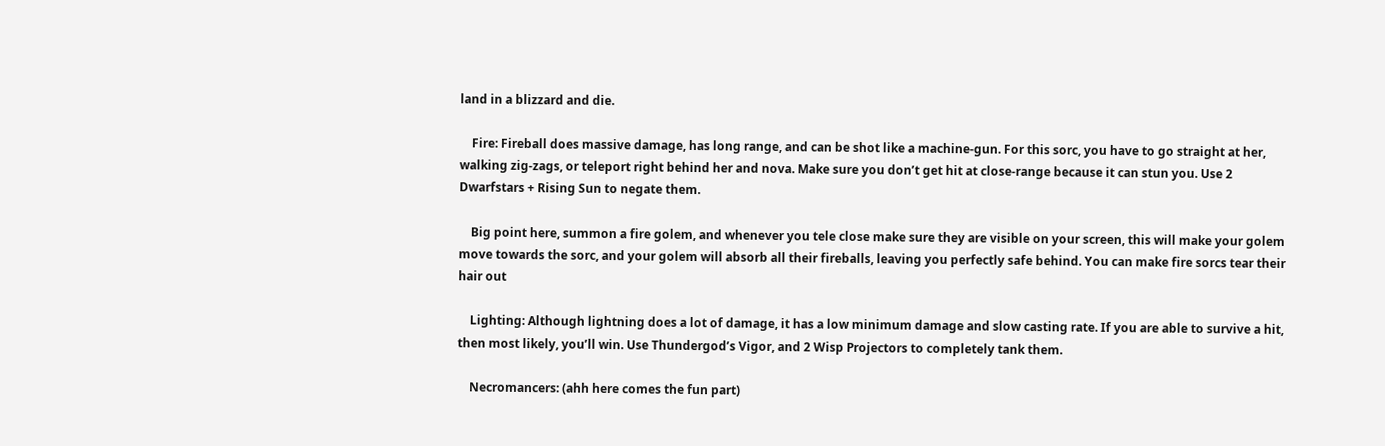land in a blizzard and die.

    Fire: Fireball does massive damage, has long range, and can be shot like a machine-gun. For this sorc, you have to go straight at her, walking zig-zags, or teleport right behind her and nova. Make sure you don’t get hit at close-range because it can stun you. Use 2 Dwarfstars + Rising Sun to negate them.

    Big point here, summon a fire golem, and whenever you tele close make sure they are visible on your screen, this will make your golem move towards the sorc, and your golem will absorb all their fireballs, leaving you perfectly safe behind. You can make fire sorcs tear their hair out

    Lighting: Although lightning does a lot of damage, it has a low minimum damage and slow casting rate. If you are able to survive a hit, then most likely, you’ll win. Use Thundergod’s Vigor, and 2 Wisp Projectors to completely tank them.

    Necromancers: (ahh here comes the fun part)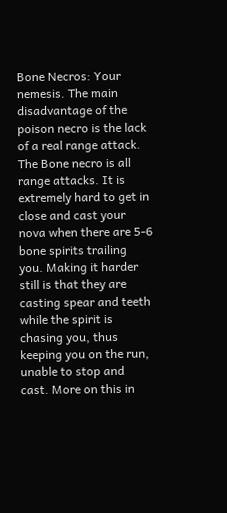Bone Necros: Your nemesis. The main disadvantage of the poison necro is the lack of a real range attack. The Bone necro is all range attacks. It is extremely hard to get in close and cast your nova when there are 5-6 bone spirits trailing you. Making it harder still is that they are casting spear and teeth while the spirit is chasing you, thus keeping you on the run, unable to stop and cast. More on this in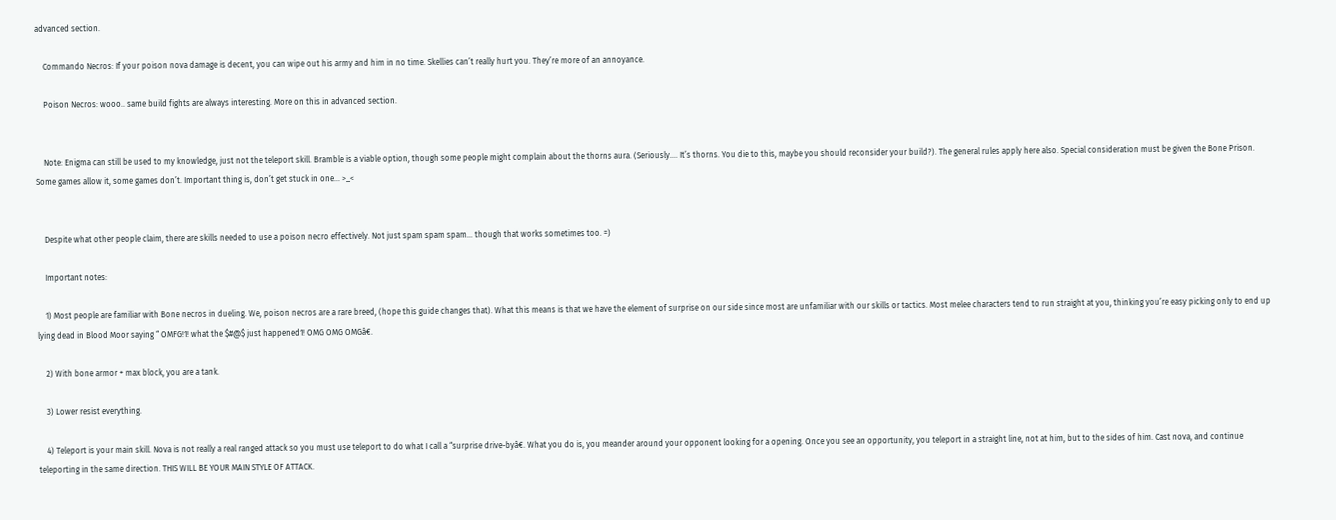advanced section.

    Commando Necros: If your poison nova damage is decent, you can wipe out his army and him in no time. Skellies can’t really hurt you. They’re more of an annoyance.

    Poison Necros: wooo.. same build fights are always interesting. More on this in advanced section.


    Note: Enigma can still be used to my knowledge, just not the teleport skill. Bramble is a viable option, though some people might complain about the thorns aura. (Seriously…. It’s thorns. You die to this, maybe you should reconsider your build?). The general rules apply here also. Special consideration must be given the Bone Prison. Some games allow it, some games don’t. Important thing is, don’t get stuck in one… >_<


    Despite what other people claim, there are skills needed to use a poison necro effectively. Not just spam spam spam… though that works sometimes too. =)

    Important notes:

    1) Most people are familiar with Bone necros in dueling. We, poison necros are a rare breed, (hope this guide changes that). What this means is that we have the element of surprise on our side since most are unfamiliar with our skills or tactics. Most melee characters tend to run straight at you, thinking you’re easy picking only to end up lying dead in Blood Moor saying “ OMFG!1! what the $#@$ just happened1! OMG OMG OMGâ€.

    2) With bone armor + max block, you are a tank.

    3) Lower resist everything.

    4) Teleport is your main skill. Nova is not really a real ranged attack so you must use teleport to do what I call a “surprise drive-byâ€. What you do is, you meander around your opponent looking for a opening. Once you see an opportunity, you teleport in a straight line, not at him, but to the sides of him. Cast nova, and continue teleporting in the same direction. THIS WILL BE YOUR MAIN STYLE OF ATTACK.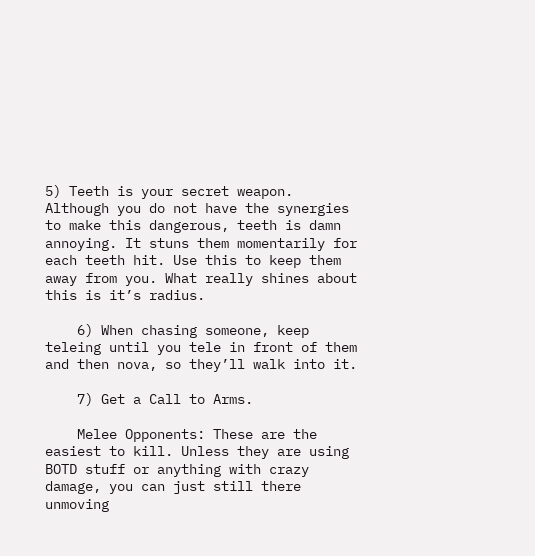5) Teeth is your secret weapon. Although you do not have the synergies to make this dangerous, teeth is damn annoying. It stuns them momentarily for each teeth hit. Use this to keep them away from you. What really shines about this is it’s radius.

    6) When chasing someone, keep teleing until you tele in front of them and then nova, so they’ll walk into it.

    7) Get a Call to Arms.

    Melee Opponents: These are the easiest to kill. Unless they are using BOTD stuff or anything with crazy damage, you can just still there unmoving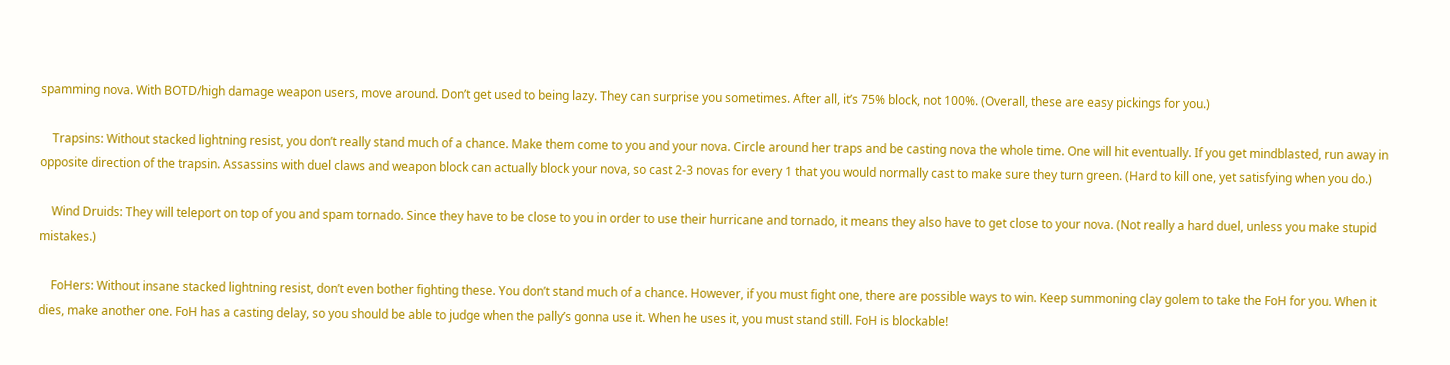spamming nova. With BOTD/high damage weapon users, move around. Don’t get used to being lazy. They can surprise you sometimes. After all, it’s 75% block, not 100%. (Overall, these are easy pickings for you.)

    Trapsins: Without stacked lightning resist, you don’t really stand much of a chance. Make them come to you and your nova. Circle around her traps and be casting nova the whole time. One will hit eventually. If you get mindblasted, run away in opposite direction of the trapsin. Assassins with duel claws and weapon block can actually block your nova, so cast 2-3 novas for every 1 that you would normally cast to make sure they turn green. (Hard to kill one, yet satisfying when you do.)

    Wind Druids: They will teleport on top of you and spam tornado. Since they have to be close to you in order to use their hurricane and tornado, it means they also have to get close to your nova. (Not really a hard duel, unless you make stupid mistakes.)

    FoHers: Without insane stacked lightning resist, don’t even bother fighting these. You don’t stand much of a chance. However, if you must fight one, there are possible ways to win. Keep summoning clay golem to take the FoH for you. When it dies, make another one. FoH has a casting delay, so you should be able to judge when the pally’s gonna use it. When he uses it, you must stand still. FoH is blockable!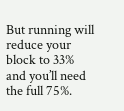But running will reduce your block to 33% and you’ll need the full 75%.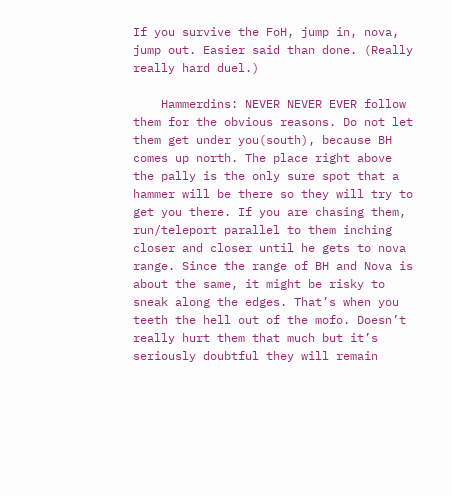If you survive the FoH, jump in, nova, jump out. Easier said than done. (Really really hard duel.)

    Hammerdins: NEVER NEVER EVER follow them for the obvious reasons. Do not let them get under you(south), because BH comes up north. The place right above the pally is the only sure spot that a hammer will be there so they will try to get you there. If you are chasing them, run/teleport parallel to them inching closer and closer until he gets to nova range. Since the range of BH and Nova is about the same, it might be risky to sneak along the edges. That’s when you teeth the hell out of the mofo. Doesn’t really hurt them that much but it’s seriously doubtful they will remain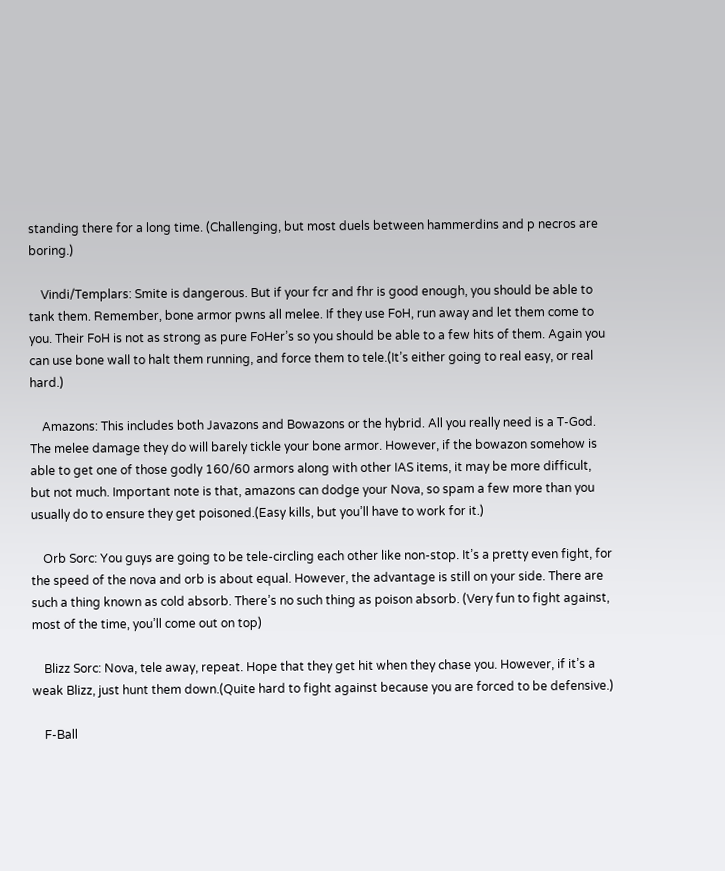standing there for a long time. (Challenging, but most duels between hammerdins and p necros are boring.)

    Vindi/Templars: Smite is dangerous. But if your fcr and fhr is good enough, you should be able to tank them. Remember, bone armor pwns all melee. If they use FoH, run away and let them come to you. Their FoH is not as strong as pure FoHer’s so you should be able to a few hits of them. Again you can use bone wall to halt them running, and force them to tele.(It’s either going to real easy, or real hard.)

    Amazons: This includes both Javazons and Bowazons or the hybrid. All you really need is a T-God. The melee damage they do will barely tickle your bone armor. However, if the bowazon somehow is able to get one of those godly 160/60 armors along with other IAS items, it may be more difficult, but not much. Important note is that, amazons can dodge your Nova, so spam a few more than you usually do to ensure they get poisoned.(Easy kills, but you’ll have to work for it.)

    Orb Sorc: You guys are going to be tele-circling each other like non-stop. It’s a pretty even fight, for the speed of the nova and orb is about equal. However, the advantage is still on your side. There are such a thing known as cold absorb. There’s no such thing as poison absorb. (Very fun to fight against, most of the time, you’ll come out on top)

    Blizz Sorc: Nova, tele away, repeat. Hope that they get hit when they chase you. However, if it’s a weak Blizz, just hunt them down.(Quite hard to fight against because you are forced to be defensive.)

    F-Ball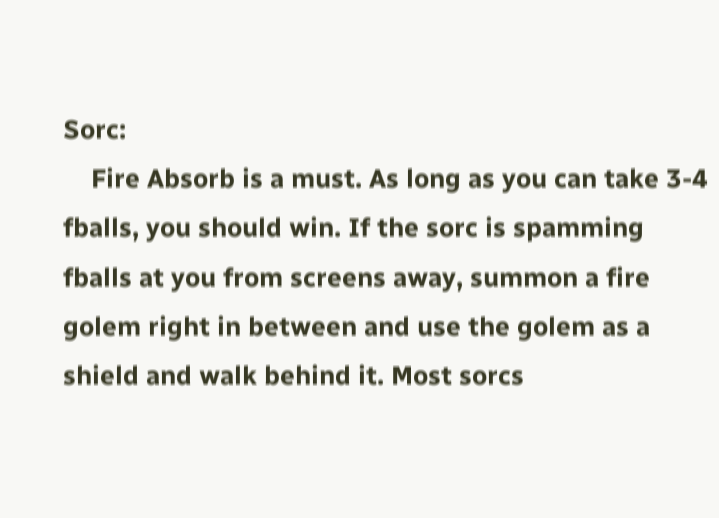Sorc:
    Fire Absorb is a must. As long as you can take 3-4 fballs, you should win. If the sorc is spamming fballs at you from screens away, summon a fire golem right in between and use the golem as a shield and walk behind it. Most sorcs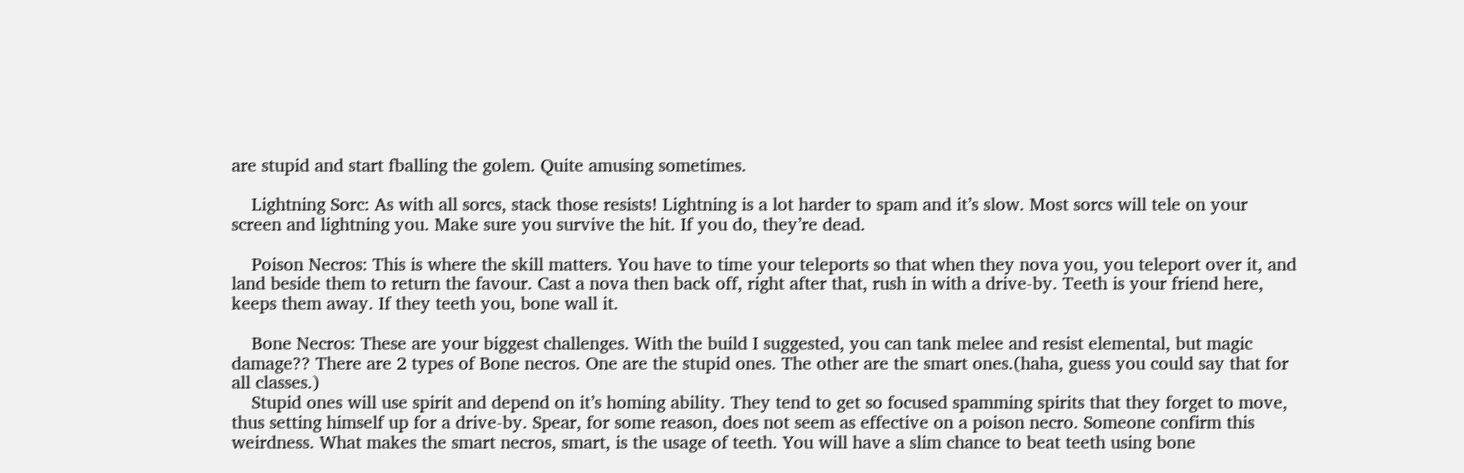are stupid and start fballing the golem. Quite amusing sometimes.

    Lightning Sorc: As with all sorcs, stack those resists! Lightning is a lot harder to spam and it’s slow. Most sorcs will tele on your screen and lightning you. Make sure you survive the hit. If you do, they’re dead.

    Poison Necros: This is where the skill matters. You have to time your teleports so that when they nova you, you teleport over it, and land beside them to return the favour. Cast a nova then back off, right after that, rush in with a drive-by. Teeth is your friend here, keeps them away. If they teeth you, bone wall it.

    Bone Necros: These are your biggest challenges. With the build I suggested, you can tank melee and resist elemental, but magic damage?? There are 2 types of Bone necros. One are the stupid ones. The other are the smart ones.(haha, guess you could say that for all classes.)
    Stupid ones will use spirit and depend on it’s homing ability. They tend to get so focused spamming spirits that they forget to move, thus setting himself up for a drive-by. Spear, for some reason, does not seem as effective on a poison necro. Someone confirm this weirdness. What makes the smart necros, smart, is the usage of teeth. You will have a slim chance to beat teeth using bone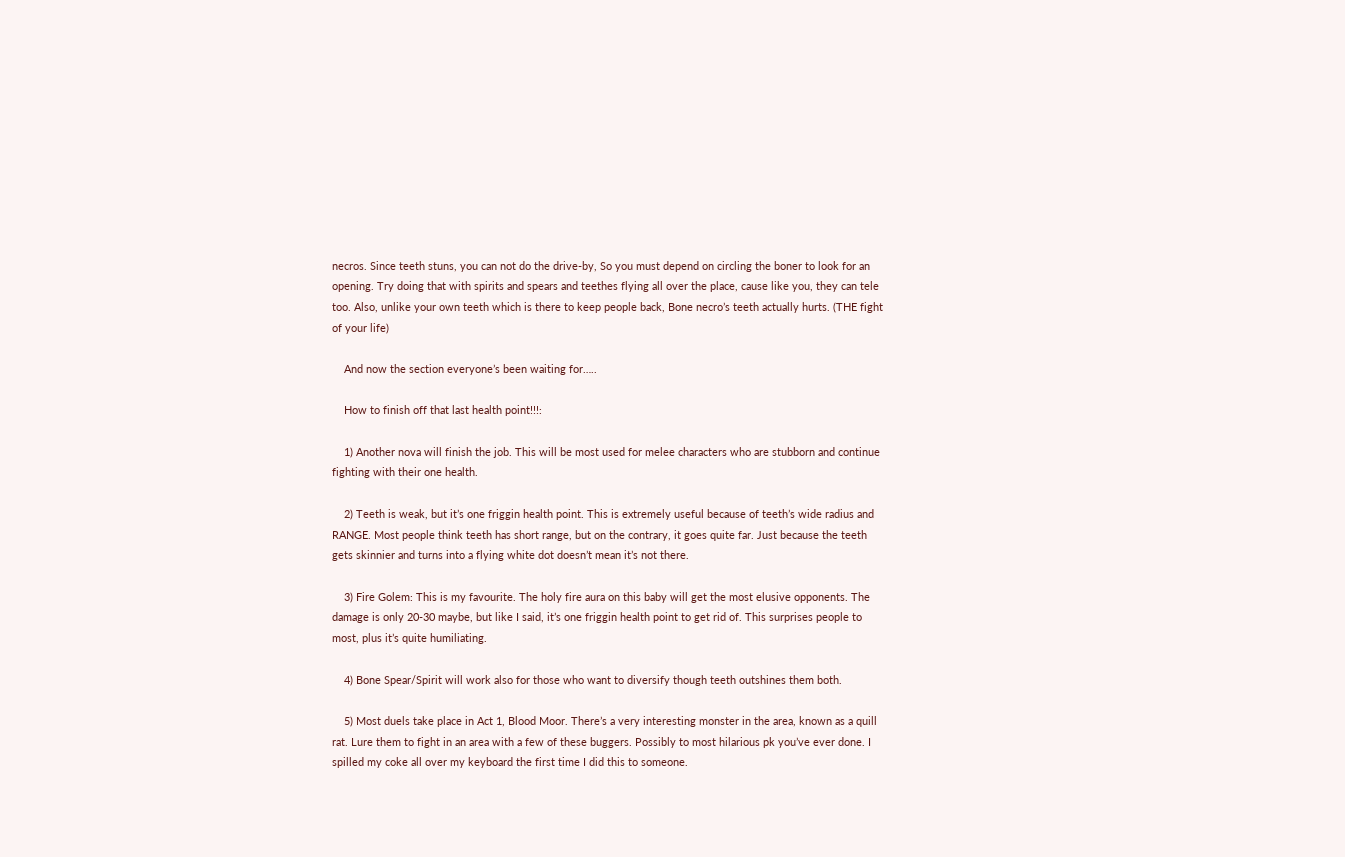necros. Since teeth stuns, you can not do the drive-by, So you must depend on circling the boner to look for an opening. Try doing that with spirits and spears and teethes flying all over the place, cause like you, they can tele too. Also, unlike your own teeth which is there to keep people back, Bone necro’s teeth actually hurts. (THE fight of your life)

    And now the section everyone’s been waiting for…..

    How to finish off that last health point!!!:

    1) Another nova will finish the job. This will be most used for melee characters who are stubborn and continue fighting with their one health.

    2) Teeth is weak, but it’s one friggin health point. This is extremely useful because of teeth’s wide radius and RANGE. Most people think teeth has short range, but on the contrary, it goes quite far. Just because the teeth gets skinnier and turns into a flying white dot doesn’t mean it’s not there.

    3) Fire Golem: This is my favourite. The holy fire aura on this baby will get the most elusive opponents. The damage is only 20-30 maybe, but like I said, it’s one friggin health point to get rid of. This surprises people to most, plus it’s quite humiliating.

    4) Bone Spear/Spirit will work also for those who want to diversify though teeth outshines them both.

    5) Most duels take place in Act 1, Blood Moor. There’s a very interesting monster in the area, known as a quill rat. Lure them to fight in an area with a few of these buggers. Possibly to most hilarious pk you’ve ever done. I spilled my coke all over my keyboard the first time I did this to someone.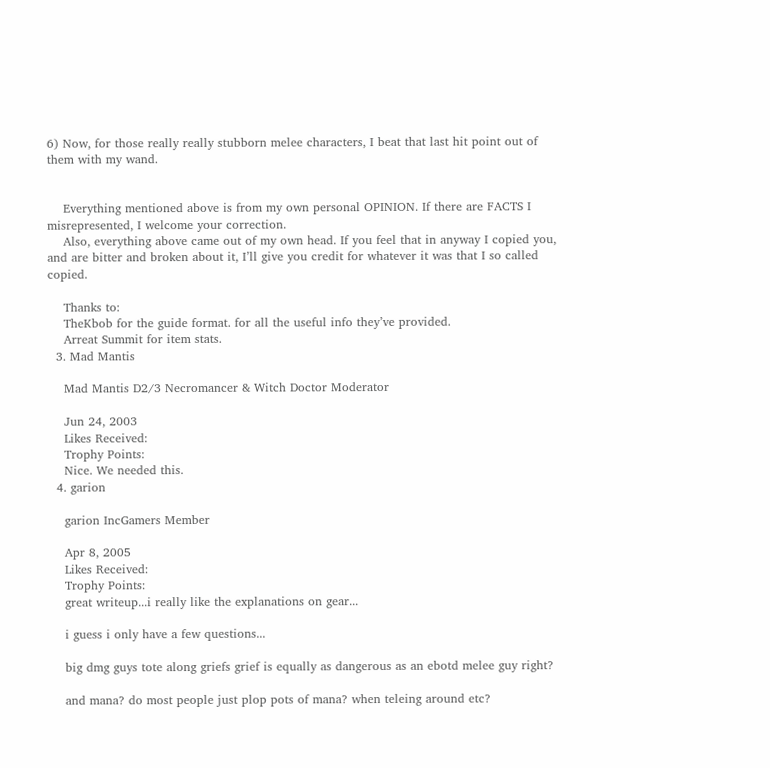6) Now, for those really really stubborn melee characters, I beat that last hit point out of them with my wand.


    Everything mentioned above is from my own personal OPINION. If there are FACTS I misrepresented, I welcome your correction.
    Also, everything above came out of my own head. If you feel that in anyway I copied you, and are bitter and broken about it, I’ll give you credit for whatever it was that I so called copied.

    Thanks to:
    TheKbob for the guide format. for all the useful info they’ve provided.
    Arreat Summit for item stats.
  3. Mad Mantis

    Mad Mantis D2/3 Necromancer & Witch Doctor Moderator

    Jun 24, 2003
    Likes Received:
    Trophy Points:
    Nice. We needed this.
  4. garion

    garion IncGamers Member

    Apr 8, 2005
    Likes Received:
    Trophy Points:
    great writeup...i really like the explanations on gear...

    i guess i only have a few questions...

    big dmg guys tote along griefs grief is equally as dangerous as an ebotd melee guy right?

    and mana? do most people just plop pots of mana? when teleing around etc?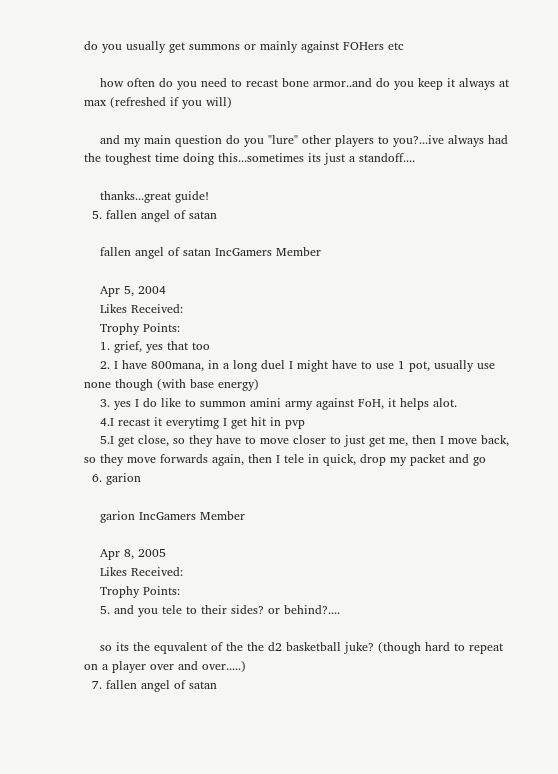do you usually get summons or mainly against FOHers etc

    how often do you need to recast bone armor..and do you keep it always at max (refreshed if you will)

    and my main question do you "lure" other players to you?...ive always had the toughest time doing this...sometimes its just a standoff....

    thanks...great guide!
  5. fallen angel of satan

    fallen angel of satan IncGamers Member

    Apr 5, 2004
    Likes Received:
    Trophy Points:
    1. grief, yes that too
    2. I have 800mana, in a long duel I might have to use 1 pot, usually use none though (with base energy)
    3. yes I do like to summon amini army against FoH, it helps alot.
    4.I recast it everytimg I get hit in pvp
    5.I get close, so they have to move closer to just get me, then I move back, so they move forwards again, then I tele in quick, drop my packet and go
  6. garion

    garion IncGamers Member

    Apr 8, 2005
    Likes Received:
    Trophy Points:
    5. and you tele to their sides? or behind?....

    so its the equvalent of the the d2 basketball juke? (though hard to repeat on a player over and over.....)
  7. fallen angel of satan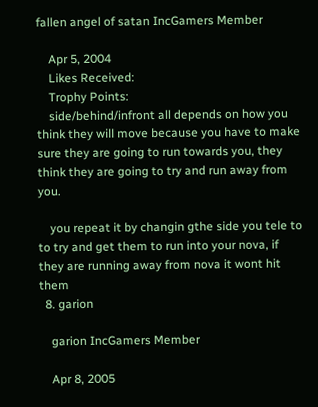fallen angel of satan IncGamers Member

    Apr 5, 2004
    Likes Received:
    Trophy Points:
    side/behind/infront all depends on how you think they will move because you have to make sure they are going to run towards you, they think they are going to try and run away from you.

    you repeat it by changin gthe side you tele to to try and get them to run into your nova, if they are running away from nova it wont hit them
  8. garion

    garion IncGamers Member

    Apr 8, 2005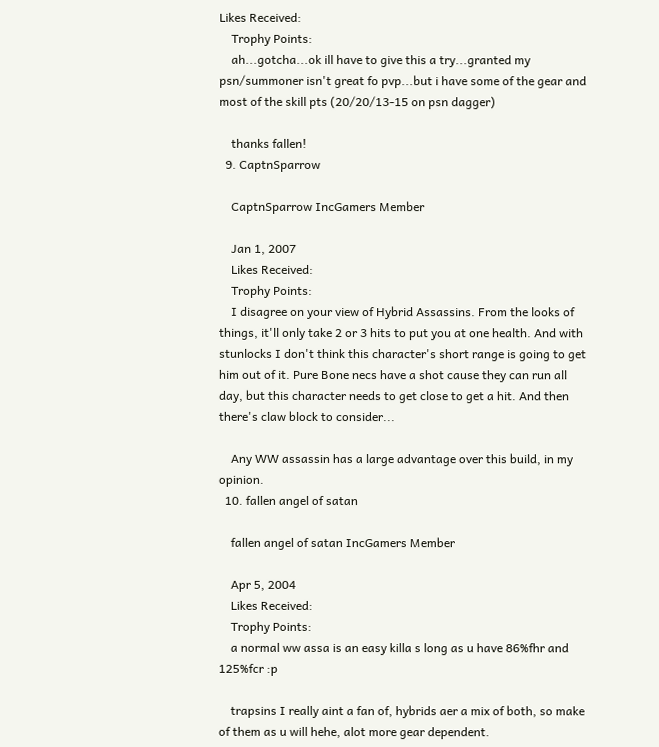Likes Received:
    Trophy Points:
    ah...gotcha...ok ill have to give this a try...granted my psn/summoner isn't great fo pvp...but i have some of the gear and most of the skill pts (20/20/13-15 on psn dagger)

    thanks fallen!
  9. CaptnSparrow

    CaptnSparrow IncGamers Member

    Jan 1, 2007
    Likes Received:
    Trophy Points:
    I disagree on your view of Hybrid Assassins. From the looks of things, it'll only take 2 or 3 hits to put you at one health. And with stunlocks I don't think this character's short range is going to get him out of it. Pure Bone necs have a shot cause they can run all day, but this character needs to get close to get a hit. And then there's claw block to consider...

    Any WW assassin has a large advantage over this build, in my opinion.
  10. fallen angel of satan

    fallen angel of satan IncGamers Member

    Apr 5, 2004
    Likes Received:
    Trophy Points:
    a normal ww assa is an easy killa s long as u have 86%fhr and 125%fcr :p

    trapsins I really aint a fan of, hybrids aer a mix of both, so make of them as u will hehe, alot more gear dependent.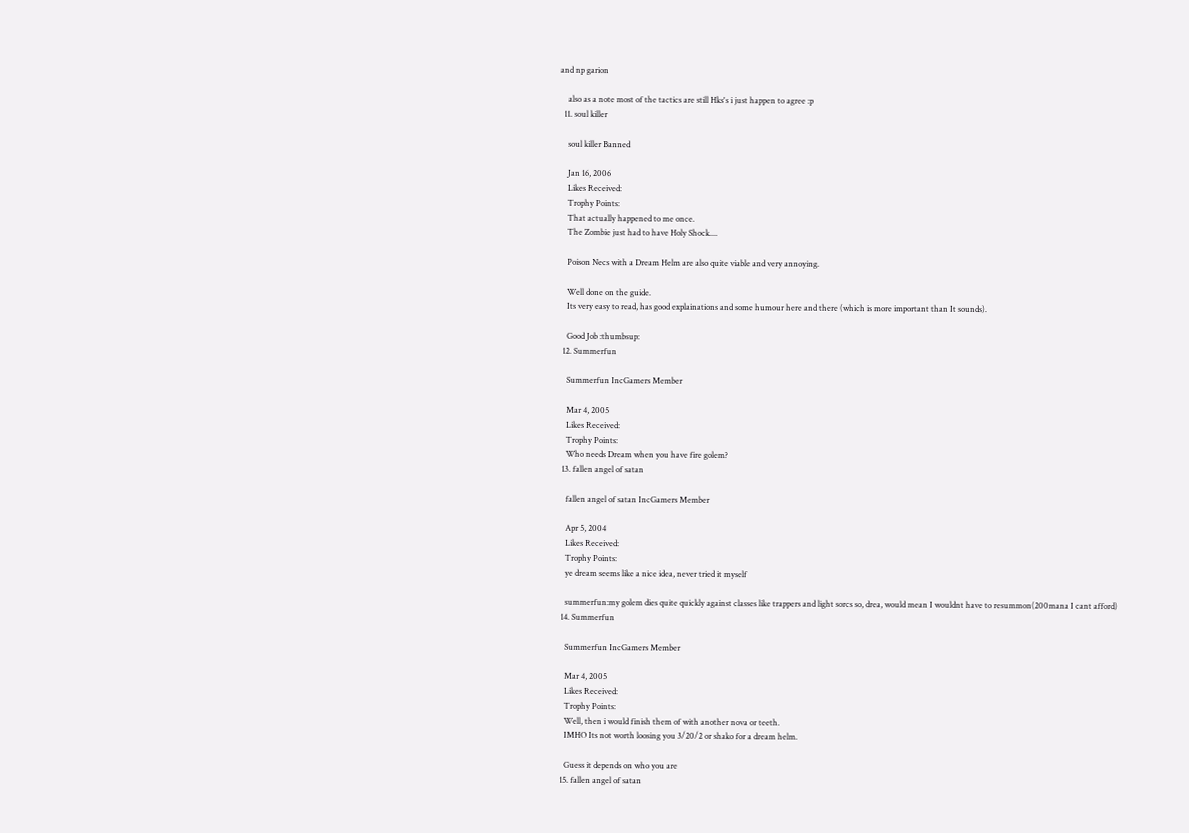and np garion

    also as a note most of the tactics are still Hks's i just happen to agree :p
  11. soul killer

    soul killer Banned

    Jan 16, 2006
    Likes Received:
    Trophy Points:
    That actually happened to me once.
    The Zombie just had to have Holy Shock....

    Poison Necs with a Dream Helm are also quite viable and very annoying.

    Well done on the guide.
    Its very easy to read, has good explainations and some humour here and there (which is more important than It sounds).

    Good Job :thumbsup:
  12. Summerfun

    Summerfun IncGamers Member

    Mar 4, 2005
    Likes Received:
    Trophy Points:
    Who needs Dream when you have fire golem?
  13. fallen angel of satan

    fallen angel of satan IncGamers Member

    Apr 5, 2004
    Likes Received:
    Trophy Points:
    ye dream seems like a nice idea, never tried it myself

    summerfun:my golem dies quite quickly against classes like trappers and light sorcs so, drea, would mean I wouldnt have to resummon(200mana I cant afford)
  14. Summerfun

    Summerfun IncGamers Member

    Mar 4, 2005
    Likes Received:
    Trophy Points:
    Well, then i would finish them of with another nova or teeth.
    IMHO Its not worth loosing you 3/20/2 or shako for a dream helm.

    Guess it depends on who you are
  15. fallen angel of satan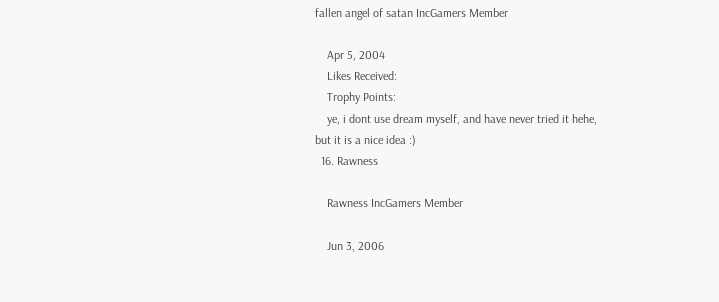fallen angel of satan IncGamers Member

    Apr 5, 2004
    Likes Received:
    Trophy Points:
    ye, i dont use dream myself, and have never tried it hehe, but it is a nice idea :)
  16. Rawness

    Rawness IncGamers Member

    Jun 3, 2006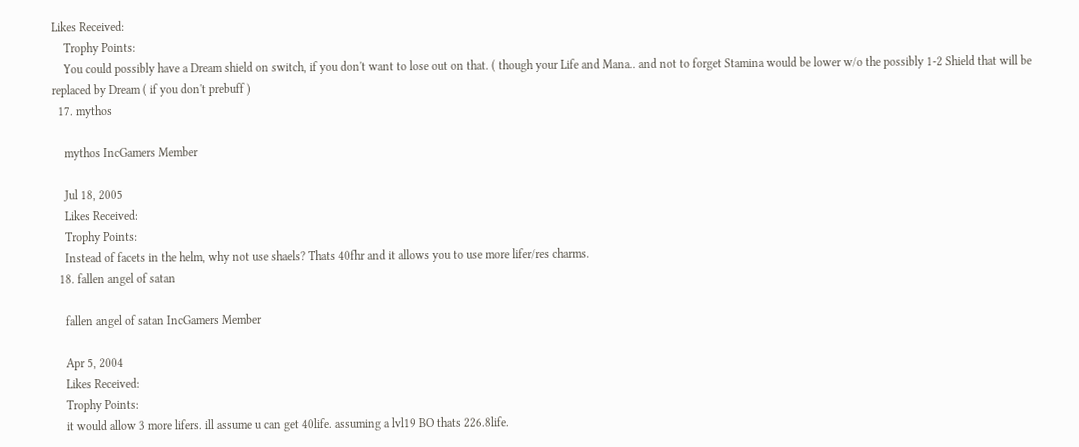Likes Received:
    Trophy Points:
    You could possibly have a Dream shield on switch, if you don't want to lose out on that. ( though your Life and Mana.. and not to forget Stamina would be lower w/o the possibly 1-2 Shield that will be replaced by Dream ( if you don't prebuff )
  17. mythos

    mythos IncGamers Member

    Jul 18, 2005
    Likes Received:
    Trophy Points:
    Instead of facets in the helm, why not use shaels? Thats 40fhr and it allows you to use more lifer/res charms.
  18. fallen angel of satan

    fallen angel of satan IncGamers Member

    Apr 5, 2004
    Likes Received:
    Trophy Points:
    it would allow 3 more lifers. ill assume u can get 40life. assuming a lvl19 BO thats 226.8life.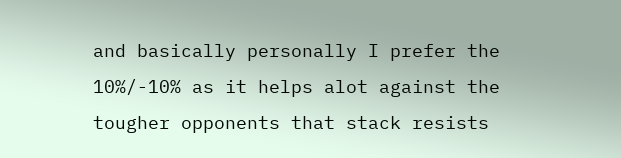and basically personally I prefer the 10%/-10% as it helps alot against the tougher opponents that stack resists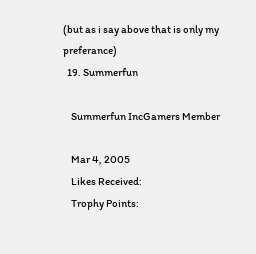(but as i say above that is only my preferance)
  19. Summerfun

    Summerfun IncGamers Member

    Mar 4, 2005
    Likes Received:
    Trophy Points: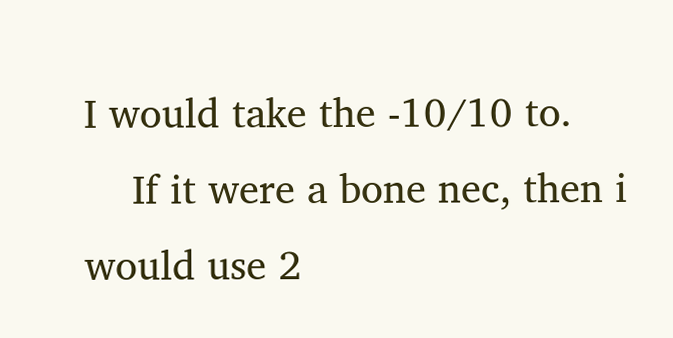I would take the -10/10 to.
    If it were a bone nec, then i would use 2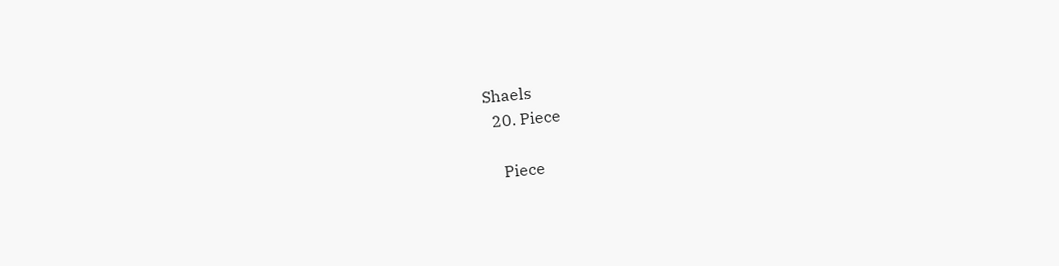Shaels
  20. Piece

    Piece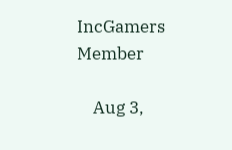IncGamers Member

    Aug 3,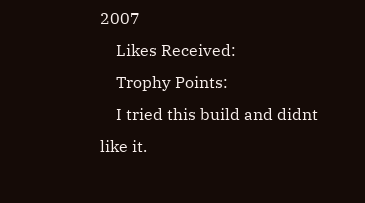2007
    Likes Received:
    Trophy Points:
    I tried this build and didnt like it.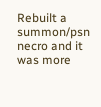Rebuilt a summon/psn necro and it was more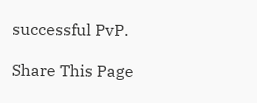successful PvP.

Share This Page